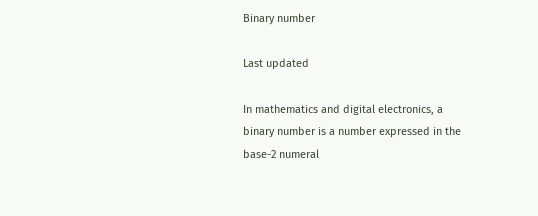Binary number

Last updated

In mathematics and digital electronics, a binary number is a number expressed in the base-2 numeral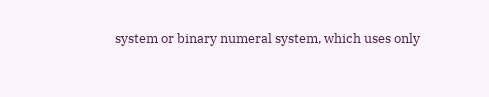system or binary numeral system, which uses only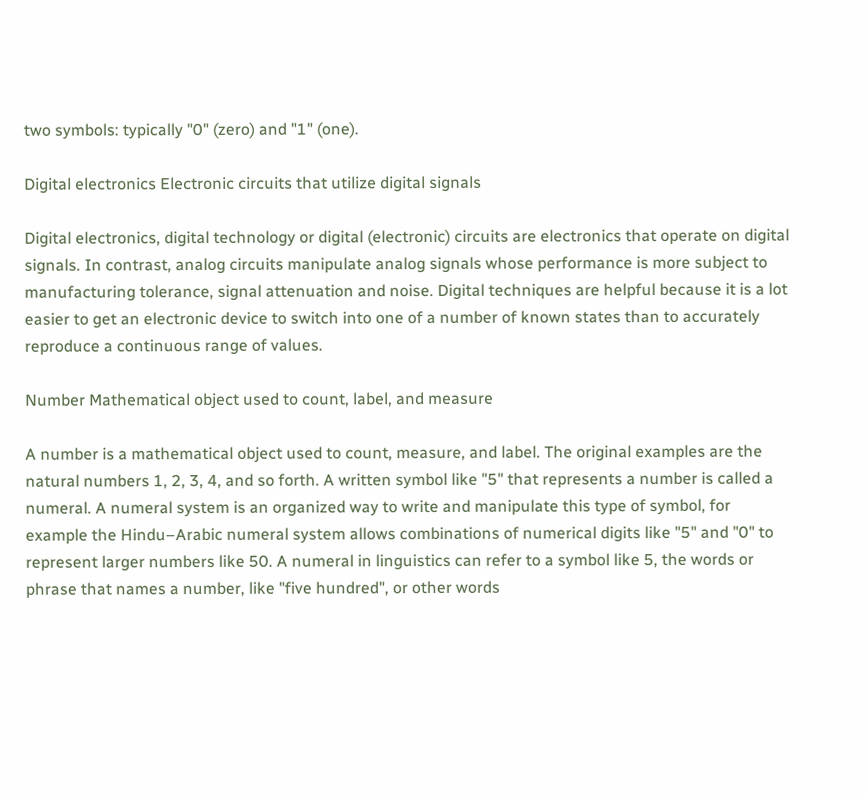two symbols: typically "0" (zero) and "1" (one).

Digital electronics Electronic circuits that utilize digital signals

Digital electronics, digital technology or digital (electronic) circuits are electronics that operate on digital signals. In contrast, analog circuits manipulate analog signals whose performance is more subject to manufacturing tolerance, signal attenuation and noise. Digital techniques are helpful because it is a lot easier to get an electronic device to switch into one of a number of known states than to accurately reproduce a continuous range of values.

Number Mathematical object used to count, label, and measure

A number is a mathematical object used to count, measure, and label. The original examples are the natural numbers 1, 2, 3, 4, and so forth. A written symbol like "5" that represents a number is called a numeral. A numeral system is an organized way to write and manipulate this type of symbol, for example the Hindu–Arabic numeral system allows combinations of numerical digits like "5" and "0" to represent larger numbers like 50. A numeral in linguistics can refer to a symbol like 5, the words or phrase that names a number, like "five hundred", or other words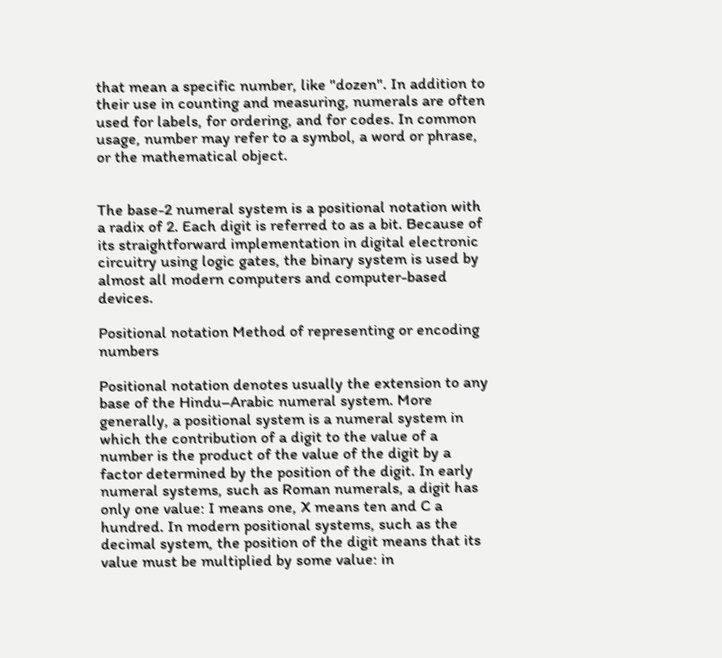that mean a specific number, like "dozen". In addition to their use in counting and measuring, numerals are often used for labels, for ordering, and for codes. In common usage, number may refer to a symbol, a word or phrase, or the mathematical object.


The base-2 numeral system is a positional notation with a radix of 2. Each digit is referred to as a bit. Because of its straightforward implementation in digital electronic circuitry using logic gates, the binary system is used by almost all modern computers and computer-based devices.

Positional notation Method of representing or encoding numbers

Positional notation denotes usually the extension to any base of the Hindu–Arabic numeral system. More generally, a positional system is a numeral system in which the contribution of a digit to the value of a number is the product of the value of the digit by a factor determined by the position of the digit. In early numeral systems, such as Roman numerals, a digit has only one value: I means one, X means ten and C a hundred. In modern positional systems, such as the decimal system, the position of the digit means that its value must be multiplied by some value: in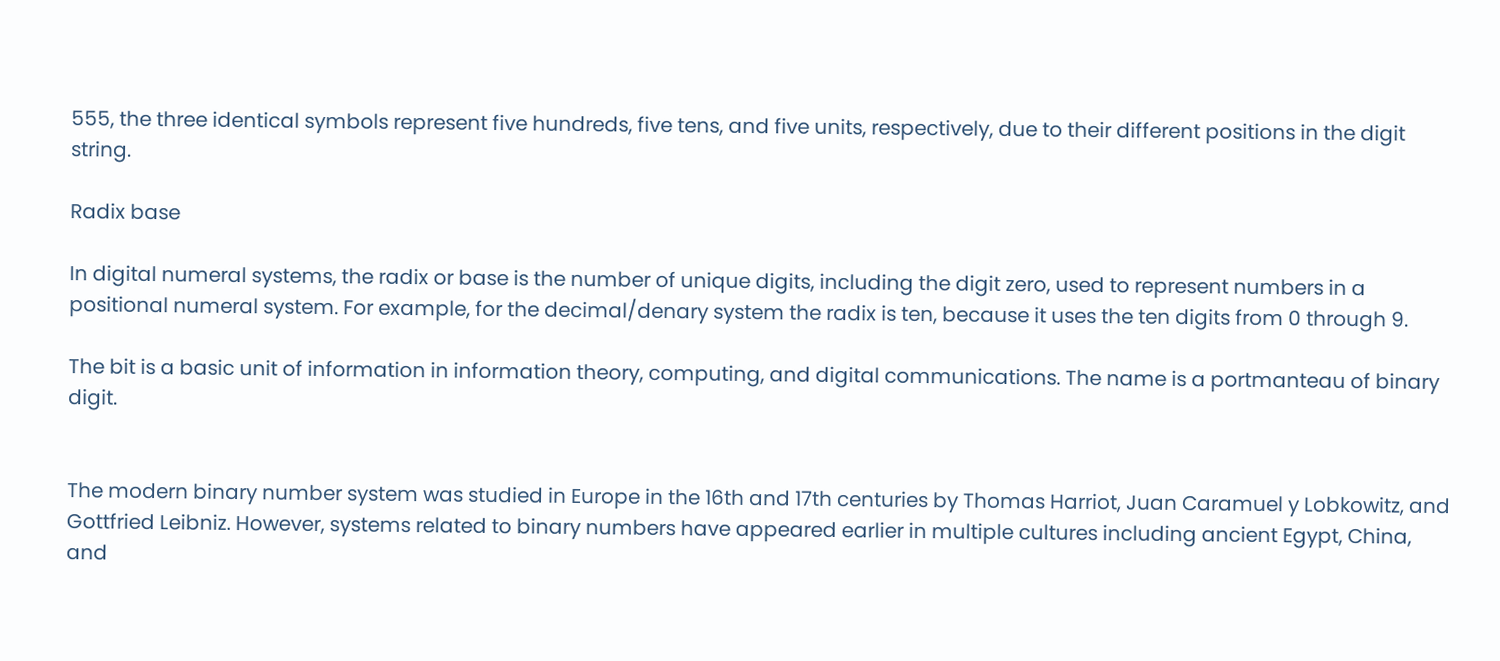555, the three identical symbols represent five hundreds, five tens, and five units, respectively, due to their different positions in the digit string.

Radix base

In digital numeral systems, the radix or base is the number of unique digits, including the digit zero, used to represent numbers in a positional numeral system. For example, for the decimal/denary system the radix is ten, because it uses the ten digits from 0 through 9.

The bit is a basic unit of information in information theory, computing, and digital communications. The name is a portmanteau of binary digit.


The modern binary number system was studied in Europe in the 16th and 17th centuries by Thomas Harriot, Juan Caramuel y Lobkowitz, and Gottfried Leibniz. However, systems related to binary numbers have appeared earlier in multiple cultures including ancient Egypt, China, and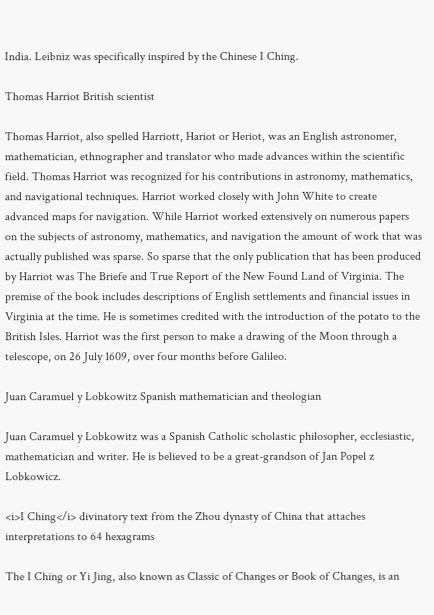India. Leibniz was specifically inspired by the Chinese I Ching.

Thomas Harriot British scientist

Thomas Harriot, also spelled Harriott, Hariot or Heriot, was an English astronomer, mathematician, ethnographer and translator who made advances within the scientific field. Thomas Harriot was recognized for his contributions in astronomy, mathematics, and navigational techniques. Harriot worked closely with John White to create advanced maps for navigation. While Harriot worked extensively on numerous papers on the subjects of astronomy, mathematics, and navigation the amount of work that was actually published was sparse. So sparse that the only publication that has been produced by Harriot was The Briefe and True Report of the New Found Land of Virginia. The premise of the book includes descriptions of English settlements and financial issues in Virginia at the time. He is sometimes credited with the introduction of the potato to the British Isles. Harriot was the first person to make a drawing of the Moon through a telescope, on 26 July 1609, over four months before Galileo.

Juan Caramuel y Lobkowitz Spanish mathematician and theologian

Juan Caramuel y Lobkowitz was a Spanish Catholic scholastic philosopher, ecclesiastic, mathematician and writer. He is believed to be a great-grandson of Jan Popel z Lobkowicz.

<i>I Ching</i> divinatory text from the Zhou dynasty of China that attaches interpretations to 64 hexagrams

The I Ching or Yi Jing, also known as Classic of Changes or Book of Changes, is an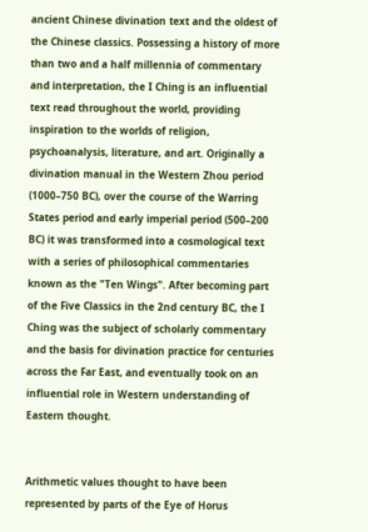ancient Chinese divination text and the oldest of the Chinese classics. Possessing a history of more than two and a half millennia of commentary and interpretation, the I Ching is an influential text read throughout the world, providing inspiration to the worlds of religion, psychoanalysis, literature, and art. Originally a divination manual in the Western Zhou period (1000–750 BC), over the course of the Warring States period and early imperial period (500–200 BC) it was transformed into a cosmological text with a series of philosophical commentaries known as the "Ten Wings". After becoming part of the Five Classics in the 2nd century BC, the I Ching was the subject of scholarly commentary and the basis for divination practice for centuries across the Far East, and eventually took on an influential role in Western understanding of Eastern thought.


Arithmetic values thought to have been represented by parts of the Eye of Horus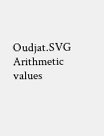Oudjat.SVG
Arithmetic values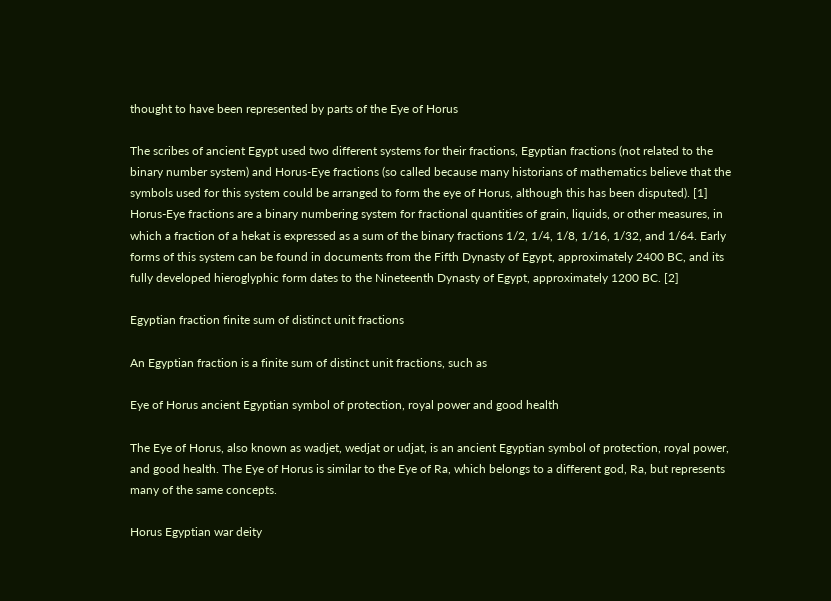thought to have been represented by parts of the Eye of Horus

The scribes of ancient Egypt used two different systems for their fractions, Egyptian fractions (not related to the binary number system) and Horus-Eye fractions (so called because many historians of mathematics believe that the symbols used for this system could be arranged to form the eye of Horus, although this has been disputed). [1] Horus-Eye fractions are a binary numbering system for fractional quantities of grain, liquids, or other measures, in which a fraction of a hekat is expressed as a sum of the binary fractions 1/2, 1/4, 1/8, 1/16, 1/32, and 1/64. Early forms of this system can be found in documents from the Fifth Dynasty of Egypt, approximately 2400 BC, and its fully developed hieroglyphic form dates to the Nineteenth Dynasty of Egypt, approximately 1200 BC. [2]

Egyptian fraction finite sum of distinct unit fractions

An Egyptian fraction is a finite sum of distinct unit fractions, such as

Eye of Horus ancient Egyptian symbol of protection, royal power and good health

The Eye of Horus, also known as wadjet, wedjat or udjat, is an ancient Egyptian symbol of protection, royal power, and good health. The Eye of Horus is similar to the Eye of Ra, which belongs to a different god, Ra, but represents many of the same concepts.

Horus Egyptian war deity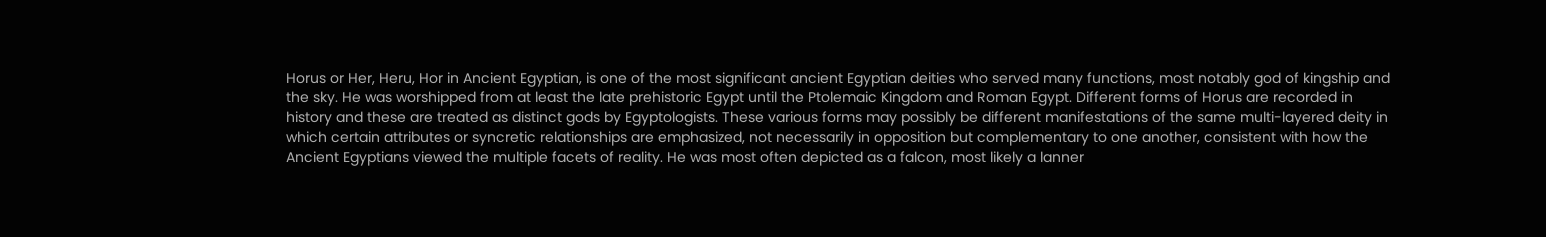Horus or Her, Heru, Hor in Ancient Egyptian, is one of the most significant ancient Egyptian deities who served many functions, most notably god of kingship and the sky. He was worshipped from at least the late prehistoric Egypt until the Ptolemaic Kingdom and Roman Egypt. Different forms of Horus are recorded in history and these are treated as distinct gods by Egyptologists. These various forms may possibly be different manifestations of the same multi-layered deity in which certain attributes or syncretic relationships are emphasized, not necessarily in opposition but complementary to one another, consistent with how the Ancient Egyptians viewed the multiple facets of reality. He was most often depicted as a falcon, most likely a lanner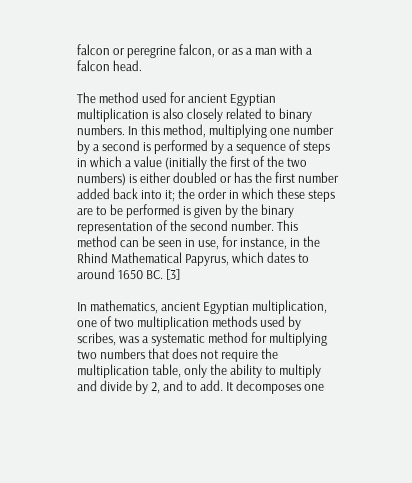falcon or peregrine falcon, or as a man with a falcon head.

The method used for ancient Egyptian multiplication is also closely related to binary numbers. In this method, multiplying one number by a second is performed by a sequence of steps in which a value (initially the first of the two numbers) is either doubled or has the first number added back into it; the order in which these steps are to be performed is given by the binary representation of the second number. This method can be seen in use, for instance, in the Rhind Mathematical Papyrus, which dates to around 1650 BC. [3]

In mathematics, ancient Egyptian multiplication, one of two multiplication methods used by scribes, was a systematic method for multiplying two numbers that does not require the multiplication table, only the ability to multiply and divide by 2, and to add. It decomposes one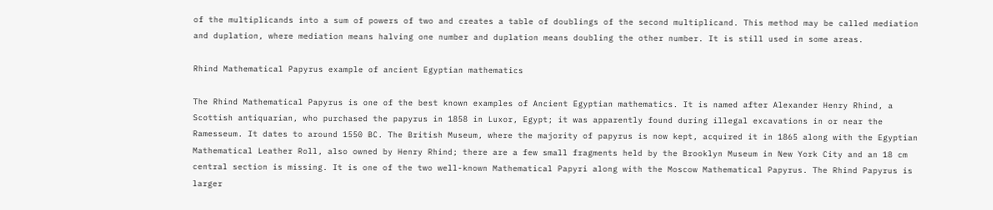of the multiplicands into a sum of powers of two and creates a table of doublings of the second multiplicand. This method may be called mediation and duplation, where mediation means halving one number and duplation means doubling the other number. It is still used in some areas.

Rhind Mathematical Papyrus example of ancient Egyptian mathematics

The Rhind Mathematical Papyrus is one of the best known examples of Ancient Egyptian mathematics. It is named after Alexander Henry Rhind, a Scottish antiquarian, who purchased the papyrus in 1858 in Luxor, Egypt; it was apparently found during illegal excavations in or near the Ramesseum. It dates to around 1550 BC. The British Museum, where the majority of papyrus is now kept, acquired it in 1865 along with the Egyptian Mathematical Leather Roll, also owned by Henry Rhind; there are a few small fragments held by the Brooklyn Museum in New York City and an 18 cm central section is missing. It is one of the two well-known Mathematical Papyri along with the Moscow Mathematical Papyrus. The Rhind Papyrus is larger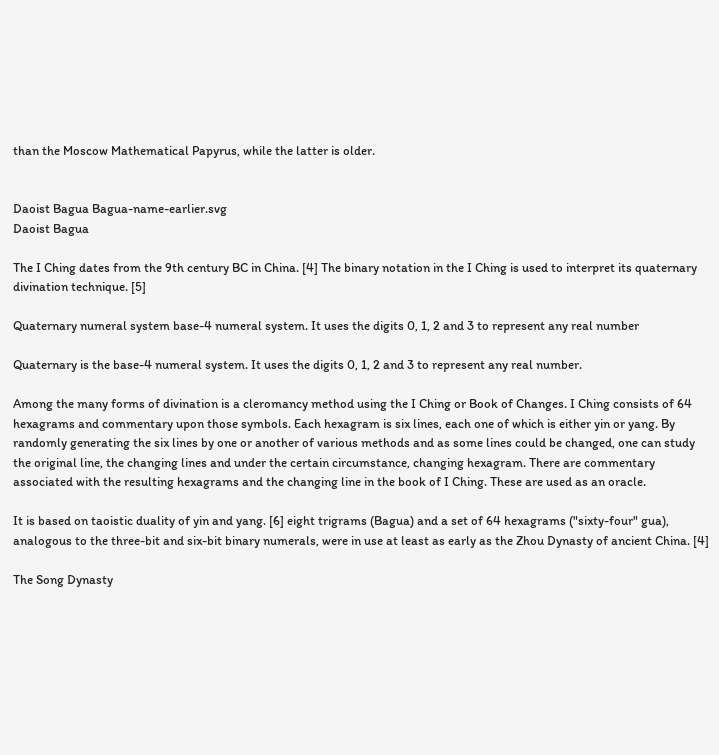than the Moscow Mathematical Papyrus, while the latter is older.


Daoist Bagua Bagua-name-earlier.svg
Daoist Bagua

The I Ching dates from the 9th century BC in China. [4] The binary notation in the I Ching is used to interpret its quaternary divination technique. [5]

Quaternary numeral system base-4 numeral system. It uses the digits 0, 1, 2 and 3 to represent any real number

Quaternary is the base-4 numeral system. It uses the digits 0, 1, 2 and 3 to represent any real number.

Among the many forms of divination is a cleromancy method using the I Ching or Book of Changes. I Ching consists of 64 hexagrams and commentary upon those symbols. Each hexagram is six lines, each one of which is either yin or yang. By randomly generating the six lines by one or another of various methods and as some lines could be changed, one can study the original line, the changing lines and under the certain circumstance, changing hexagram. There are commentary associated with the resulting hexagrams and the changing line in the book of I Ching. These are used as an oracle.

It is based on taoistic duality of yin and yang. [6] eight trigrams (Bagua) and a set of 64 hexagrams ("sixty-four" gua), analogous to the three-bit and six-bit binary numerals, were in use at least as early as the Zhou Dynasty of ancient China. [4]

The Song Dynasty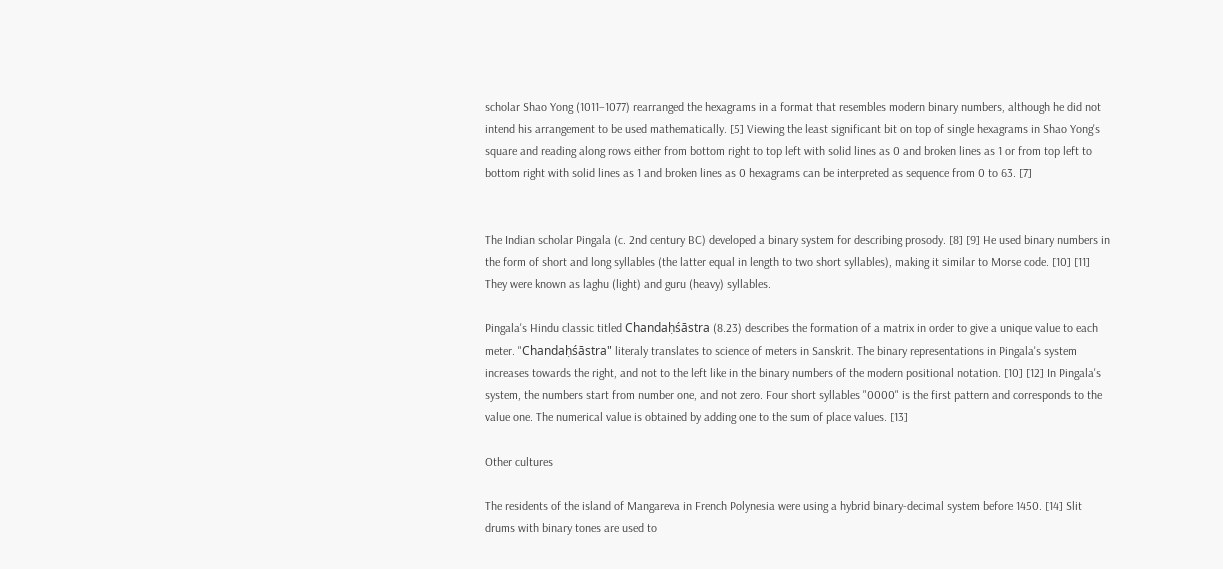scholar Shao Yong (1011–1077) rearranged the hexagrams in a format that resembles modern binary numbers, although he did not intend his arrangement to be used mathematically. [5] Viewing the least significant bit on top of single hexagrams in Shao Yong's square and reading along rows either from bottom right to top left with solid lines as 0 and broken lines as 1 or from top left to bottom right with solid lines as 1 and broken lines as 0 hexagrams can be interpreted as sequence from 0 to 63. [7]


The Indian scholar Pingala (c. 2nd century BC) developed a binary system for describing prosody. [8] [9] He used binary numbers in the form of short and long syllables (the latter equal in length to two short syllables), making it similar to Morse code. [10] [11] They were known as laghu (light) and guru (heavy) syllables.

Pingala's Hindu classic titled Chandaḥśāstra (8.23) describes the formation of a matrix in order to give a unique value to each meter. "Chandaḥśāstra" literaly translates to science of meters in Sanskrit. The binary representations in Pingala's system increases towards the right, and not to the left like in the binary numbers of the modern positional notation. [10] [12] In Pingala's system, the numbers start from number one, and not zero. Four short syllables "0000" is the first pattern and corresponds to the value one. The numerical value is obtained by adding one to the sum of place values. [13]

Other cultures

The residents of the island of Mangareva in French Polynesia were using a hybrid binary-decimal system before 1450. [14] Slit drums with binary tones are used to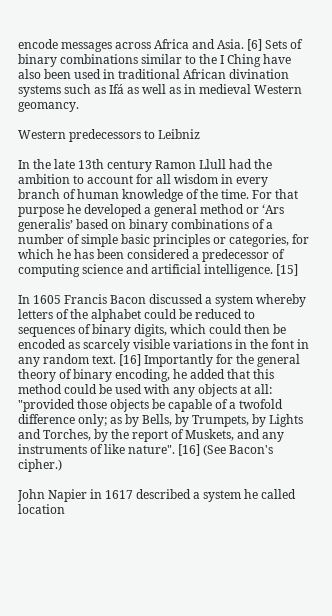encode messages across Africa and Asia. [6] Sets of binary combinations similar to the I Ching have also been used in traditional African divination systems such as Ifá as well as in medieval Western geomancy.

Western predecessors to Leibniz

In the late 13th century Ramon Llull had the ambition to account for all wisdom in every branch of human knowledge of the time. For that purpose he developed a general method or ‘Ars generalis’ based on binary combinations of a number of simple basic principles or categories, for which he has been considered a predecessor of computing science and artificial intelligence. [15]

In 1605 Francis Bacon discussed a system whereby letters of the alphabet could be reduced to sequences of binary digits, which could then be encoded as scarcely visible variations in the font in any random text. [16] Importantly for the general theory of binary encoding, he added that this method could be used with any objects at all: "provided those objects be capable of a twofold difference only; as by Bells, by Trumpets, by Lights and Torches, by the report of Muskets, and any instruments of like nature". [16] (See Bacon's cipher.)

John Napier in 1617 described a system he called location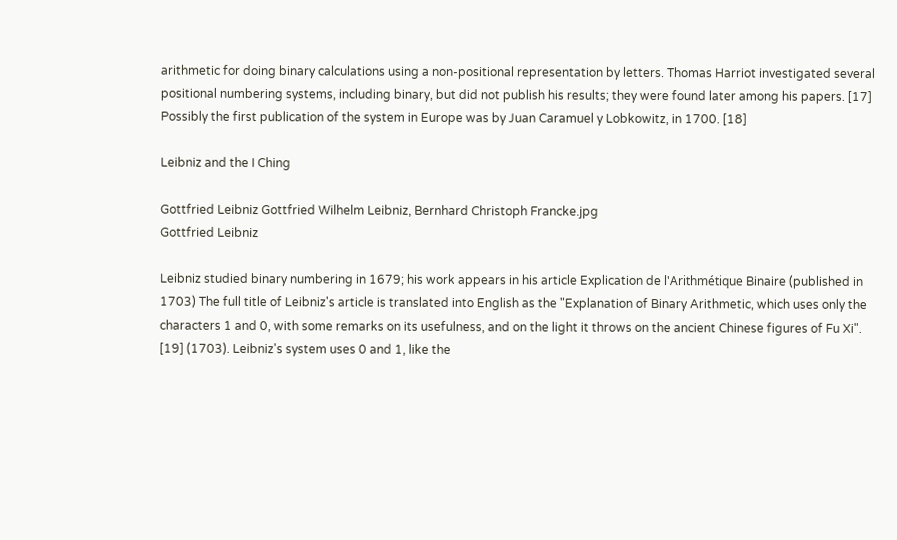arithmetic for doing binary calculations using a non-positional representation by letters. Thomas Harriot investigated several positional numbering systems, including binary, but did not publish his results; they were found later among his papers. [17] Possibly the first publication of the system in Europe was by Juan Caramuel y Lobkowitz, in 1700. [18]

Leibniz and the I Ching

Gottfried Leibniz Gottfried Wilhelm Leibniz, Bernhard Christoph Francke.jpg
Gottfried Leibniz

Leibniz studied binary numbering in 1679; his work appears in his article Explication de l'Arithmétique Binaire (published in 1703) The full title of Leibniz's article is translated into English as the "Explanation of Binary Arithmetic, which uses only the characters 1 and 0, with some remarks on its usefulness, and on the light it throws on the ancient Chinese figures of Fu Xi". [19] (1703). Leibniz's system uses 0 and 1, like the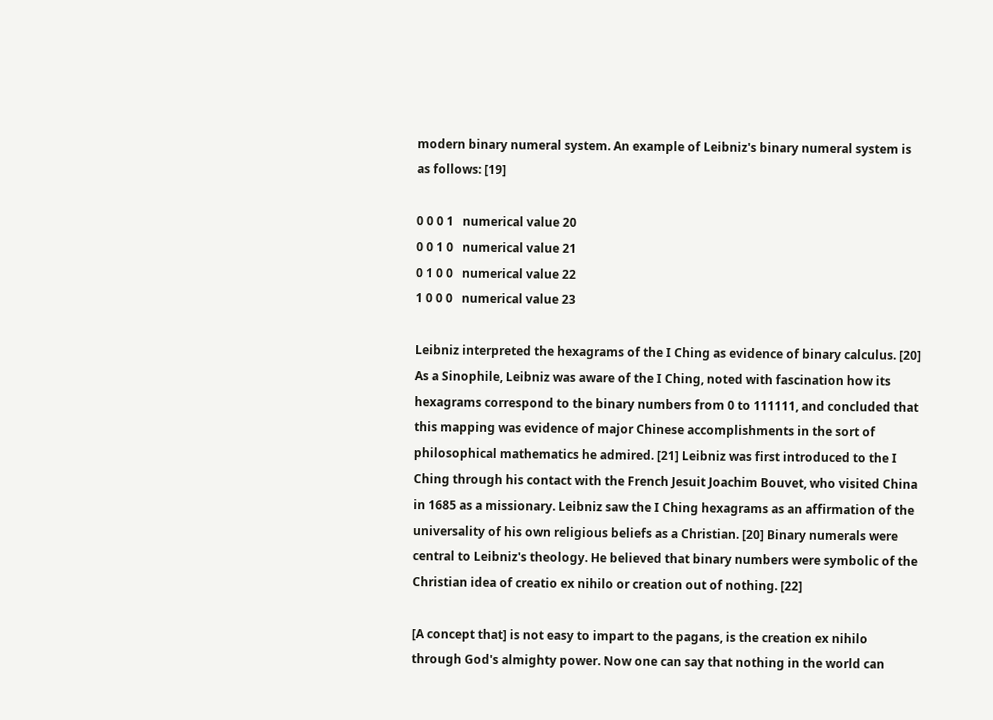modern binary numeral system. An example of Leibniz's binary numeral system is as follows: [19]

0 0 0 1   numerical value 20
0 0 1 0   numerical value 21
0 1 0 0   numerical value 22
1 0 0 0   numerical value 23

Leibniz interpreted the hexagrams of the I Ching as evidence of binary calculus. [20] As a Sinophile, Leibniz was aware of the I Ching, noted with fascination how its hexagrams correspond to the binary numbers from 0 to 111111, and concluded that this mapping was evidence of major Chinese accomplishments in the sort of philosophical mathematics he admired. [21] Leibniz was first introduced to the I Ching through his contact with the French Jesuit Joachim Bouvet, who visited China in 1685 as a missionary. Leibniz saw the I Ching hexagrams as an affirmation of the universality of his own religious beliefs as a Christian. [20] Binary numerals were central to Leibniz's theology. He believed that binary numbers were symbolic of the Christian idea of creatio ex nihilo or creation out of nothing. [22]

[A concept that] is not easy to impart to the pagans, is the creation ex nihilo through God's almighty power. Now one can say that nothing in the world can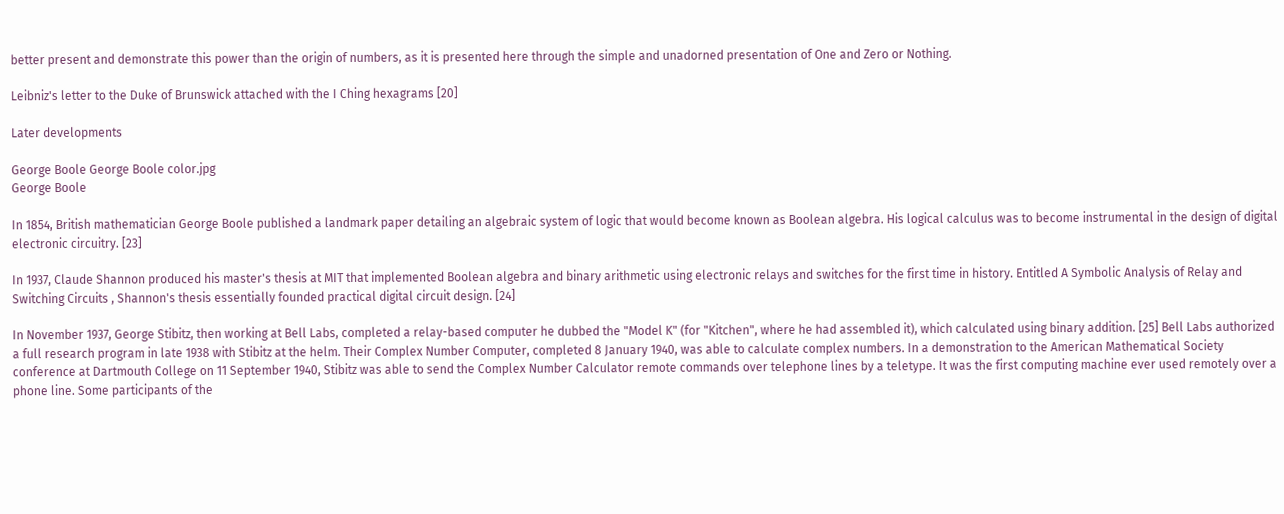better present and demonstrate this power than the origin of numbers, as it is presented here through the simple and unadorned presentation of One and Zero or Nothing.

Leibniz's letter to the Duke of Brunswick attached with the I Ching hexagrams [20]

Later developments

George Boole George Boole color.jpg
George Boole

In 1854, British mathematician George Boole published a landmark paper detailing an algebraic system of logic that would become known as Boolean algebra. His logical calculus was to become instrumental in the design of digital electronic circuitry. [23]

In 1937, Claude Shannon produced his master's thesis at MIT that implemented Boolean algebra and binary arithmetic using electronic relays and switches for the first time in history. Entitled A Symbolic Analysis of Relay and Switching Circuits , Shannon's thesis essentially founded practical digital circuit design. [24]

In November 1937, George Stibitz, then working at Bell Labs, completed a relay-based computer he dubbed the "Model K" (for "Kitchen", where he had assembled it), which calculated using binary addition. [25] Bell Labs authorized a full research program in late 1938 with Stibitz at the helm. Their Complex Number Computer, completed 8 January 1940, was able to calculate complex numbers. In a demonstration to the American Mathematical Society conference at Dartmouth College on 11 September 1940, Stibitz was able to send the Complex Number Calculator remote commands over telephone lines by a teletype. It was the first computing machine ever used remotely over a phone line. Some participants of the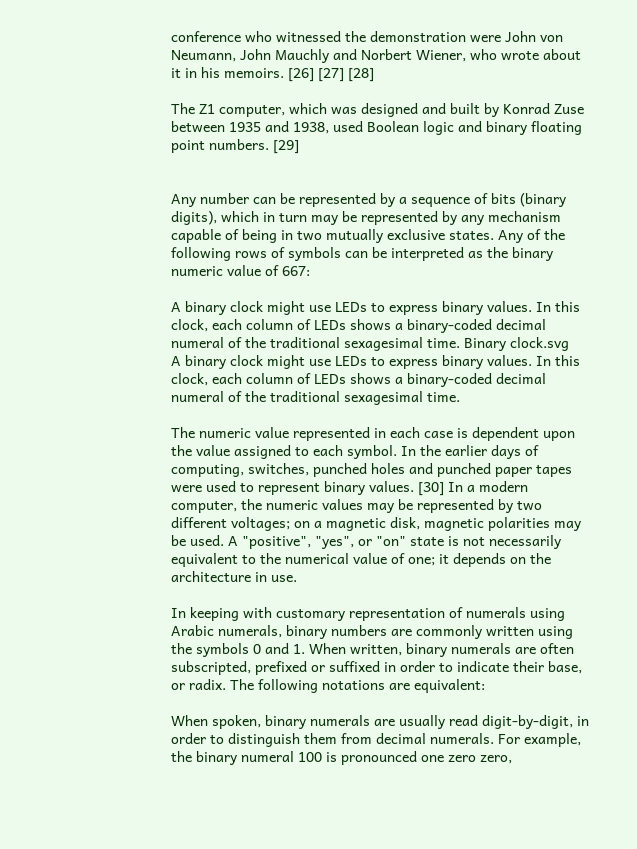conference who witnessed the demonstration were John von Neumann, John Mauchly and Norbert Wiener, who wrote about it in his memoirs. [26] [27] [28]

The Z1 computer, which was designed and built by Konrad Zuse between 1935 and 1938, used Boolean logic and binary floating point numbers. [29]


Any number can be represented by a sequence of bits (binary digits), which in turn may be represented by any mechanism capable of being in two mutually exclusive states. Any of the following rows of symbols can be interpreted as the binary numeric value of 667:

A binary clock might use LEDs to express binary values. In this clock, each column of LEDs shows a binary-coded decimal numeral of the traditional sexagesimal time. Binary clock.svg
A binary clock might use LEDs to express binary values. In this clock, each column of LEDs shows a binary-coded decimal numeral of the traditional sexagesimal time.

The numeric value represented in each case is dependent upon the value assigned to each symbol. In the earlier days of computing, switches, punched holes and punched paper tapes were used to represent binary values. [30] In a modern computer, the numeric values may be represented by two different voltages; on a magnetic disk, magnetic polarities may be used. A "positive", "yes", or "on" state is not necessarily equivalent to the numerical value of one; it depends on the architecture in use.

In keeping with customary representation of numerals using Arabic numerals, binary numbers are commonly written using the symbols 0 and 1. When written, binary numerals are often subscripted, prefixed or suffixed in order to indicate their base, or radix. The following notations are equivalent:

When spoken, binary numerals are usually read digit-by-digit, in order to distinguish them from decimal numerals. For example, the binary numeral 100 is pronounced one zero zero,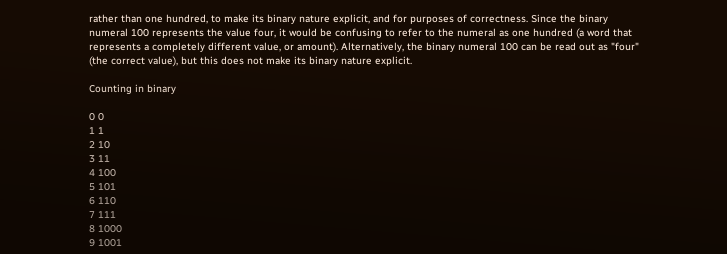rather than one hundred, to make its binary nature explicit, and for purposes of correctness. Since the binary numeral 100 represents the value four, it would be confusing to refer to the numeral as one hundred (a word that represents a completely different value, or amount). Alternatively, the binary numeral 100 can be read out as "four" (the correct value), but this does not make its binary nature explicit.

Counting in binary

0 0
1 1
2 10
3 11
4 100
5 101
6 110
7 111
8 1000
9 1001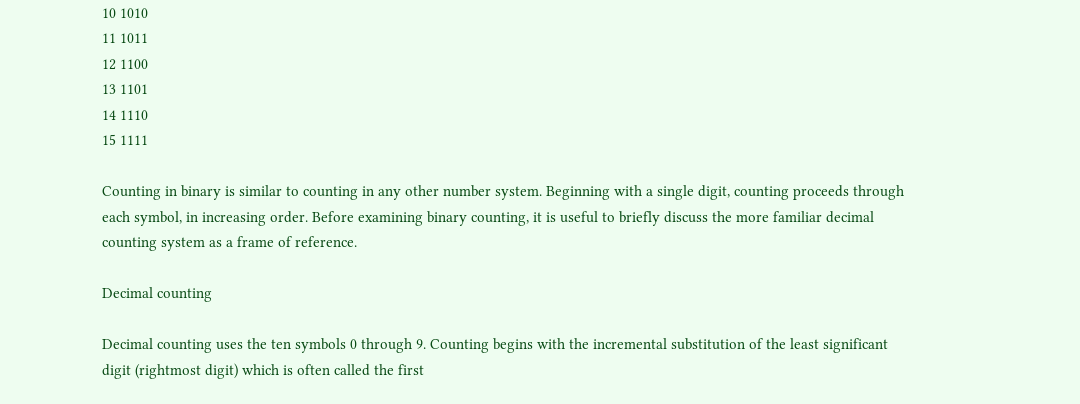10 1010
11 1011
12 1100
13 1101
14 1110
15 1111

Counting in binary is similar to counting in any other number system. Beginning with a single digit, counting proceeds through each symbol, in increasing order. Before examining binary counting, it is useful to briefly discuss the more familiar decimal counting system as a frame of reference.

Decimal counting

Decimal counting uses the ten symbols 0 through 9. Counting begins with the incremental substitution of the least significant digit (rightmost digit) which is often called the first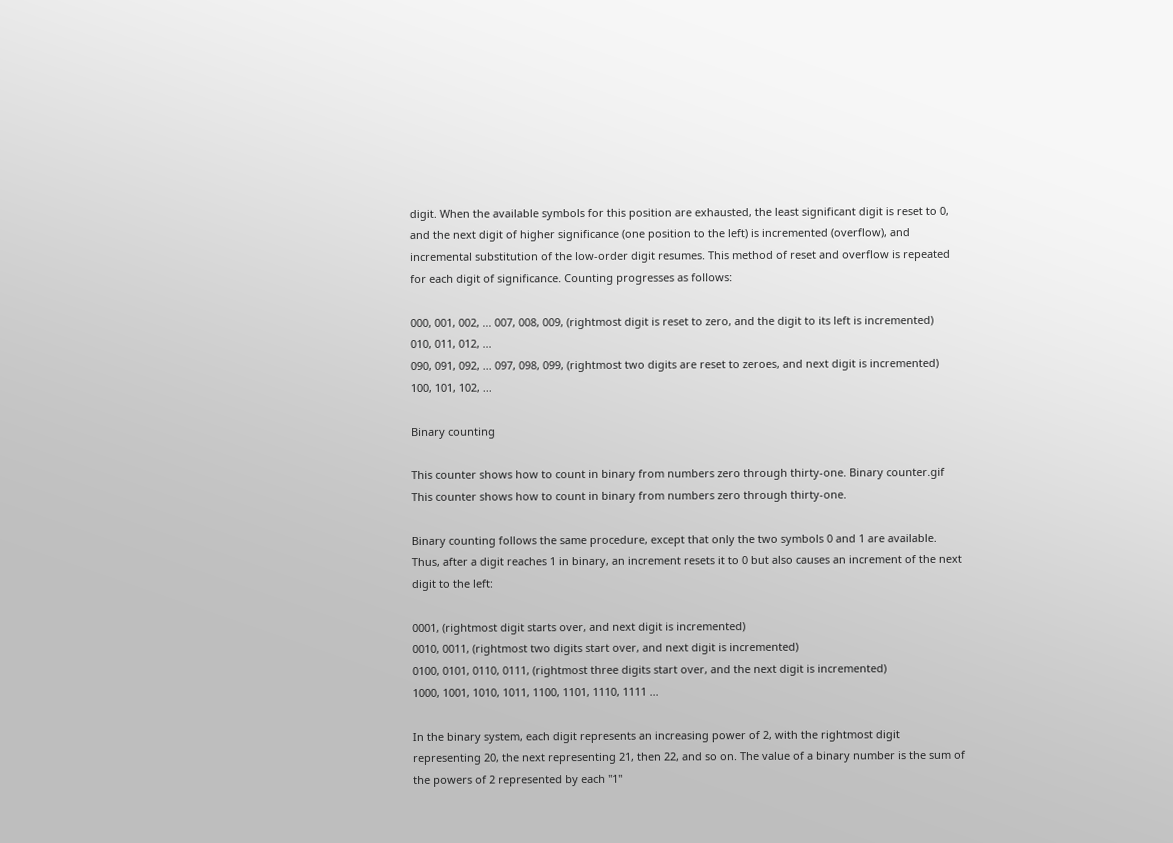digit. When the available symbols for this position are exhausted, the least significant digit is reset to 0, and the next digit of higher significance (one position to the left) is incremented (overflow), and incremental substitution of the low-order digit resumes. This method of reset and overflow is repeated for each digit of significance. Counting progresses as follows:

000, 001, 002, ... 007, 008, 009, (rightmost digit is reset to zero, and the digit to its left is incremented)
010, 011, 012, ...
090, 091, 092, ... 097, 098, 099, (rightmost two digits are reset to zeroes, and next digit is incremented)
100, 101, 102, ...

Binary counting

This counter shows how to count in binary from numbers zero through thirty-one. Binary counter.gif
This counter shows how to count in binary from numbers zero through thirty-one.

Binary counting follows the same procedure, except that only the two symbols 0 and 1 are available. Thus, after a digit reaches 1 in binary, an increment resets it to 0 but also causes an increment of the next digit to the left:

0001, (rightmost digit starts over, and next digit is incremented)
0010, 0011, (rightmost two digits start over, and next digit is incremented)
0100, 0101, 0110, 0111, (rightmost three digits start over, and the next digit is incremented)
1000, 1001, 1010, 1011, 1100, 1101, 1110, 1111 ...

In the binary system, each digit represents an increasing power of 2, with the rightmost digit representing 20, the next representing 21, then 22, and so on. The value of a binary number is the sum of the powers of 2 represented by each "1"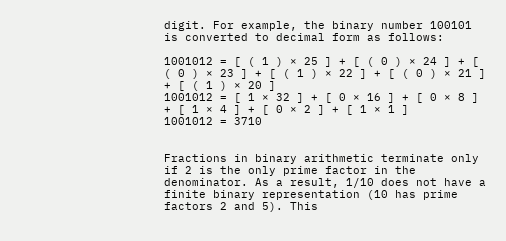digit. For example, the binary number 100101 is converted to decimal form as follows:

1001012 = [ ( 1 ) × 25 ] + [ ( 0 ) × 24 ] + [ ( 0 ) × 23 ] + [ ( 1 ) × 22 ] + [ ( 0 ) × 21 ] + [ ( 1 ) × 20 ]
1001012 = [ 1 × 32 ] + [ 0 × 16 ] + [ 0 × 8 ] + [ 1 × 4 ] + [ 0 × 2 ] + [ 1 × 1 ]
1001012 = 3710


Fractions in binary arithmetic terminate only if 2 is the only prime factor in the denominator. As a result, 1/10 does not have a finite binary representation (10 has prime factors 2 and 5). This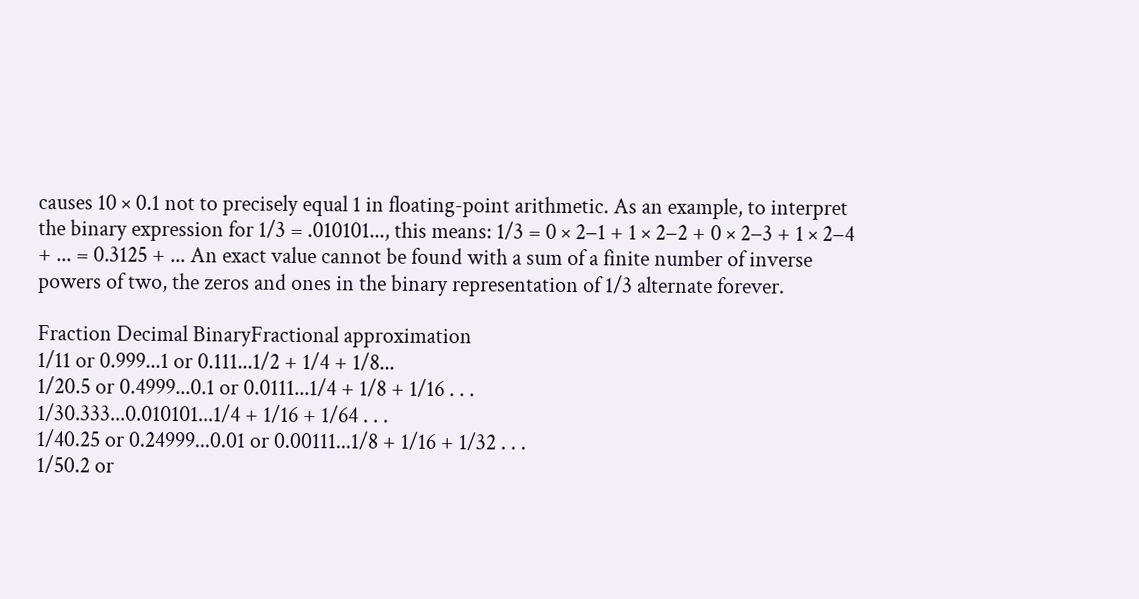causes 10 × 0.1 not to precisely equal 1 in floating-point arithmetic. As an example, to interpret the binary expression for 1/3 = .010101..., this means: 1/3 = 0 × 2−1 + 1 × 2−2 + 0 × 2−3 + 1 × 2−4 + ... = 0.3125 + ... An exact value cannot be found with a sum of a finite number of inverse powers of two, the zeros and ones in the binary representation of 1/3 alternate forever.

Fraction Decimal BinaryFractional approximation
1/11 or 0.999...1 or 0.111...1/2 + 1/4 + 1/8...
1/20.5 or 0.4999...0.1 or 0.0111...1/4 + 1/8 + 1/16 . . .
1/30.333...0.010101...1/4 + 1/16 + 1/64 . . .
1/40.25 or 0.24999...0.01 or 0.00111...1/8 + 1/16 + 1/32 . . .
1/50.2 or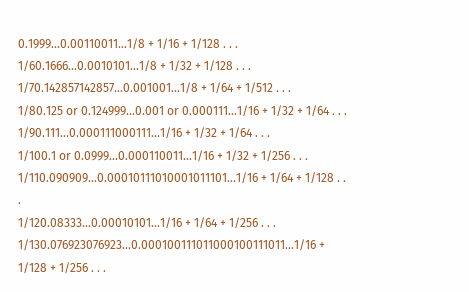0.1999...0.00110011...1/8 + 1/16 + 1/128 . . .
1/60.1666...0.0010101...1/8 + 1/32 + 1/128 . . .
1/70.142857142857...0.001001...1/8 + 1/64 + 1/512 . . .
1/80.125 or 0.124999...0.001 or 0.000111...1/16 + 1/32 + 1/64 . . .
1/90.111...0.000111000111...1/16 + 1/32 + 1/64 . . .
1/100.1 or 0.0999...0.000110011...1/16 + 1/32 + 1/256 . . .
1/110.090909...0.00010111010001011101...1/16 + 1/64 + 1/128 . . .
1/120.08333...0.00010101...1/16 + 1/64 + 1/256 . . .
1/130.076923076923...0.000100111011000100111011...1/16 + 1/128 + 1/256 . . .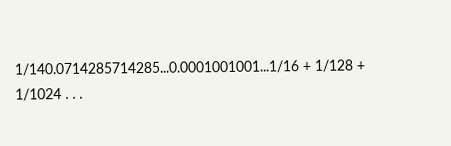1/140.0714285714285...0.0001001001...1/16 + 1/128 + 1/1024 . . .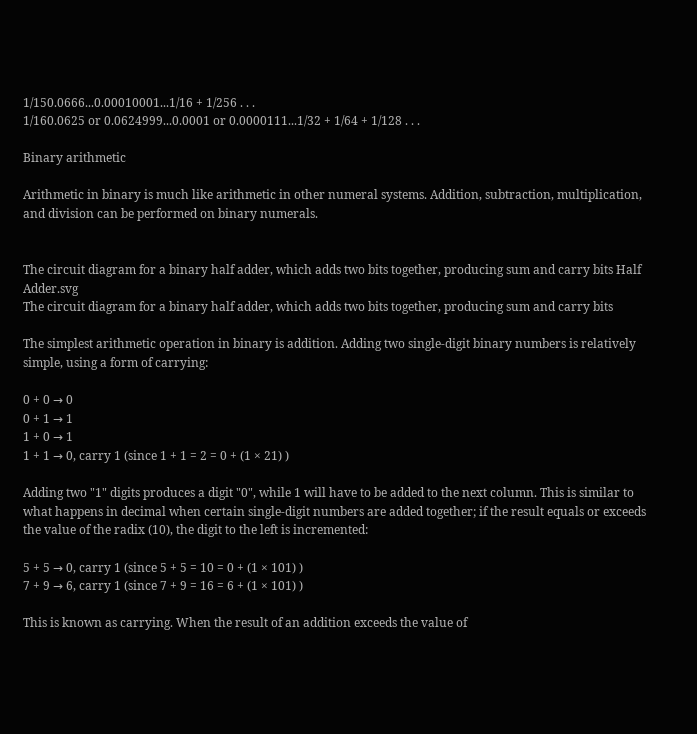1/150.0666...0.00010001...1/16 + 1/256 . . .
1/160.0625 or 0.0624999...0.0001 or 0.0000111...1/32 + 1/64 + 1/128 . . .

Binary arithmetic

Arithmetic in binary is much like arithmetic in other numeral systems. Addition, subtraction, multiplication, and division can be performed on binary numerals.


The circuit diagram for a binary half adder, which adds two bits together, producing sum and carry bits Half Adder.svg
The circuit diagram for a binary half adder, which adds two bits together, producing sum and carry bits

The simplest arithmetic operation in binary is addition. Adding two single-digit binary numbers is relatively simple, using a form of carrying:

0 + 0 → 0
0 + 1 → 1
1 + 0 → 1
1 + 1 → 0, carry 1 (since 1 + 1 = 2 = 0 + (1 × 21) )

Adding two "1" digits produces a digit "0", while 1 will have to be added to the next column. This is similar to what happens in decimal when certain single-digit numbers are added together; if the result equals or exceeds the value of the radix (10), the digit to the left is incremented:

5 + 5 → 0, carry 1 (since 5 + 5 = 10 = 0 + (1 × 101) )
7 + 9 → 6, carry 1 (since 7 + 9 = 16 = 6 + (1 × 101) )

This is known as carrying. When the result of an addition exceeds the value of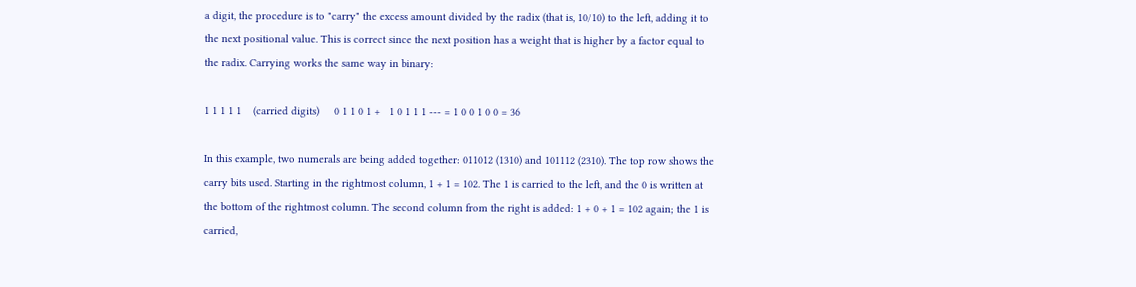a digit, the procedure is to "carry" the excess amount divided by the radix (that is, 10/10) to the left, adding it to the next positional value. This is correct since the next position has a weight that is higher by a factor equal to the radix. Carrying works the same way in binary:

1 1 1 1 1    (carried digits)     0 1 1 0 1 +   1 0 1 1 1 --- = 1 0 0 1 0 0 = 36

In this example, two numerals are being added together: 011012 (1310) and 101112 (2310). The top row shows the carry bits used. Starting in the rightmost column, 1 + 1 = 102. The 1 is carried to the left, and the 0 is written at the bottom of the rightmost column. The second column from the right is added: 1 + 0 + 1 = 102 again; the 1 is carried,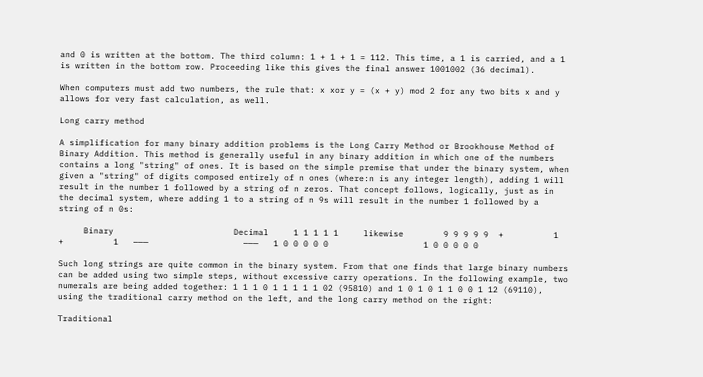and 0 is written at the bottom. The third column: 1 + 1 + 1 = 112. This time, a 1 is carried, and a 1 is written in the bottom row. Proceeding like this gives the final answer 1001002 (36 decimal).

When computers must add two numbers, the rule that: x xor y = (x + y) mod 2 for any two bits x and y allows for very fast calculation, as well.

Long carry method

A simplification for many binary addition problems is the Long Carry Method or Brookhouse Method of Binary Addition. This method is generally useful in any binary addition in which one of the numbers contains a long "string" of ones. It is based on the simple premise that under the binary system, when given a "string" of digits composed entirely of n ones (where:n is any integer length), adding 1 will result in the number 1 followed by a string of n zeros. That concept follows, logically, just as in the decimal system, where adding 1 to a string of n 9s will result in the number 1 followed by a string of n 0s:

     Binary                        Decimal     1 1 1 1 1     likewise        9 9 9 9 9  +          1                  +          1   ———                   ———   1 0 0 0 0 0                   1 0 0 0 0 0

Such long strings are quite common in the binary system. From that one finds that large binary numbers can be added using two simple steps, without excessive carry operations. In the following example, two numerals are being added together: 1 1 1 0 1 1 1 1 1 02 (95810) and 1 0 1 0 1 1 0 0 1 12 (69110), using the traditional carry method on the left, and the long carry method on the right:

Traditional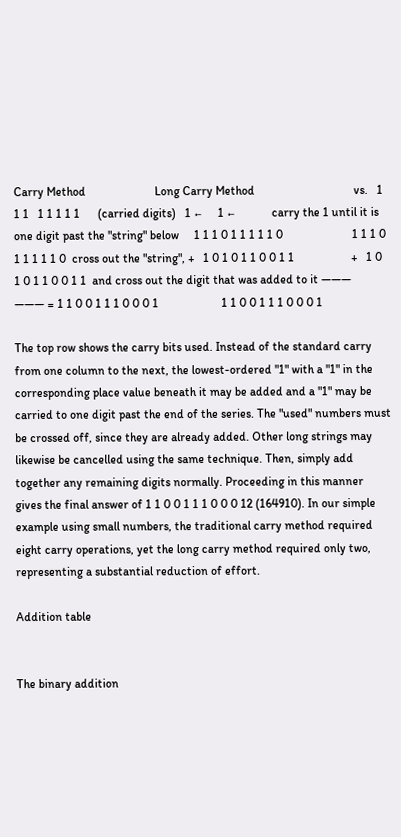Carry Method                       Long Carry Method                                 vs.   1 1 1   1 1 1 1 1      (carried digits)   1 ←     1 ←            carry the 1 until it is one digit past the "string" below     1 1 1 0 1 1 1 1 1 0                       1 1 1 0 1 1 1 1 1 0  cross out the "string", +   1 0 1 0 1 1 0 0 1 1                   +   1 0 1 0 1 1 0 0 1 1  and cross out the digit that was added to it ———                    ——— = 1 1 0 0 1 1 1 0 0 0 1                     1 1 0 0 1 1 1 0 0 0 1

The top row shows the carry bits used. Instead of the standard carry from one column to the next, the lowest-ordered "1" with a "1" in the corresponding place value beneath it may be added and a "1" may be carried to one digit past the end of the series. The "used" numbers must be crossed off, since they are already added. Other long strings may likewise be cancelled using the same technique. Then, simply add together any remaining digits normally. Proceeding in this manner gives the final answer of 1 1 0 0 1 1 1 0 0 0 12 (164910). In our simple example using small numbers, the traditional carry method required eight carry operations, yet the long carry method required only two, representing a substantial reduction of effort.

Addition table


The binary addition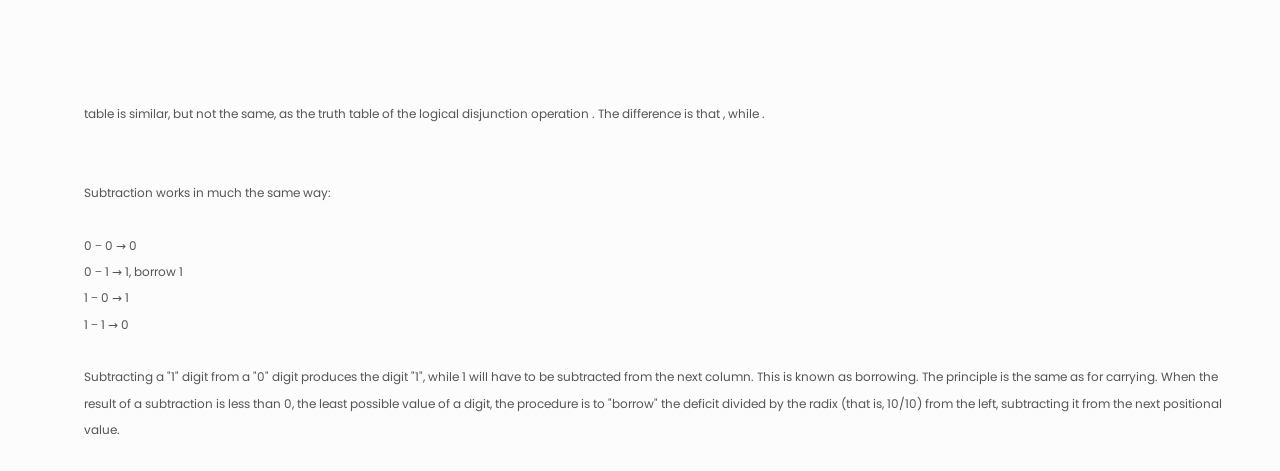table is similar, but not the same, as the truth table of the logical disjunction operation . The difference is that , while .


Subtraction works in much the same way:

0 − 0 → 0
0 − 1 → 1, borrow 1
1 − 0 → 1
1 − 1 → 0

Subtracting a "1" digit from a "0" digit produces the digit "1", while 1 will have to be subtracted from the next column. This is known as borrowing. The principle is the same as for carrying. When the result of a subtraction is less than 0, the least possible value of a digit, the procedure is to "borrow" the deficit divided by the radix (that is, 10/10) from the left, subtracting it from the next positional value.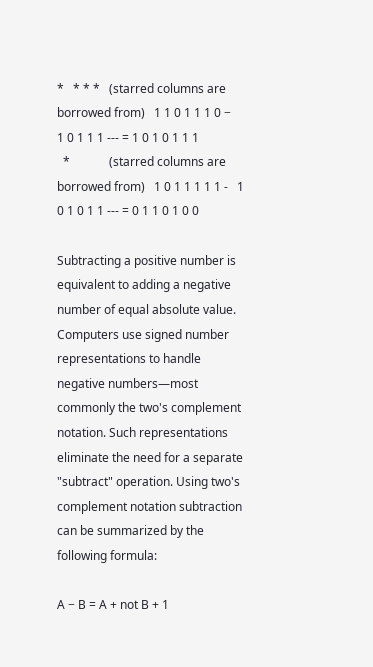*   * * *   (starred columns are borrowed from)   1 1 0 1 1 1 0 −     1 0 1 1 1 --- = 1 0 1 0 1 1 1
  *             (starred columns are borrowed from)   1 0 1 1 1 1 1 -   1 0 1 0 1 1 --- = 0 1 1 0 1 0 0

Subtracting a positive number is equivalent to adding a negative number of equal absolute value. Computers use signed number representations to handle negative numbers—most commonly the two's complement notation. Such representations eliminate the need for a separate "subtract" operation. Using two's complement notation subtraction can be summarized by the following formula:

A − B = A + not B + 1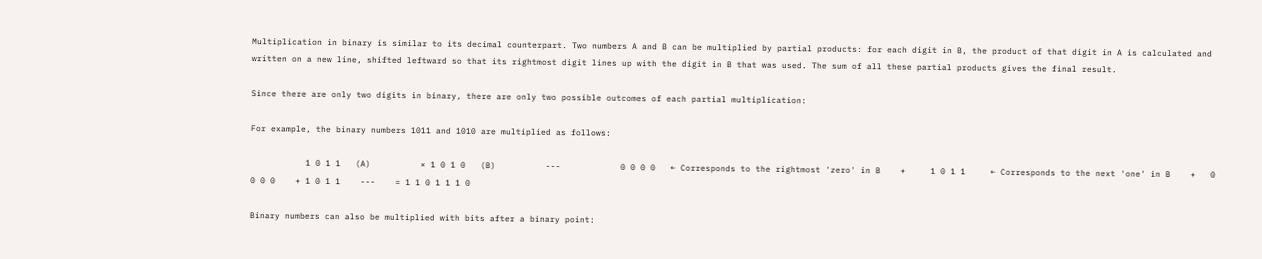Multiplication in binary is similar to its decimal counterpart. Two numbers A and B can be multiplied by partial products: for each digit in B, the product of that digit in A is calculated and written on a new line, shifted leftward so that its rightmost digit lines up with the digit in B that was used. The sum of all these partial products gives the final result.

Since there are only two digits in binary, there are only two possible outcomes of each partial multiplication:

For example, the binary numbers 1011 and 1010 are multiplied as follows:

           1 0 1 1   (A)          × 1 0 1 0   (B)          ---            0 0 0 0   ← Corresponds to the rightmost 'zero' in B    +     1 0 1 1     ← Corresponds to the next 'one' in B    +   0 0 0 0    + 1 0 1 1    ---    = 1 1 0 1 1 1 0

Binary numbers can also be multiplied with bits after a binary point: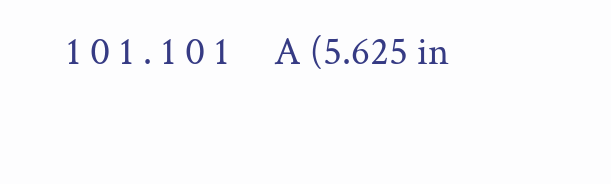1 0 1 . 1 0 1     A (5.625 in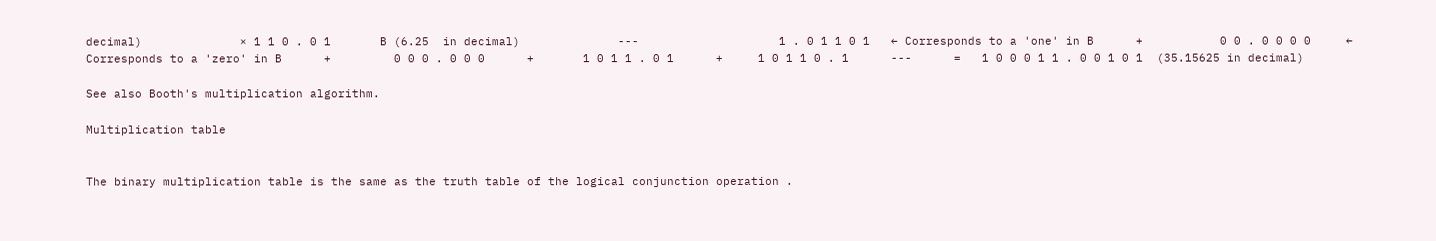decimal)              × 1 1 0 . 0 1       B (6.25  in decimal)              ---                    1 . 0 1 1 0 1   ← Corresponds to a 'one' in B      +           0 0 . 0 0 0 0     ← Corresponds to a 'zero' in B      +         0 0 0 . 0 0 0      +       1 0 1 1 . 0 1      +     1 0 1 1 0 . 1      ---      =   1 0 0 0 1 1 . 0 0 1 0 1  (35.15625 in decimal)

See also Booth's multiplication algorithm.

Multiplication table


The binary multiplication table is the same as the truth table of the logical conjunction operation .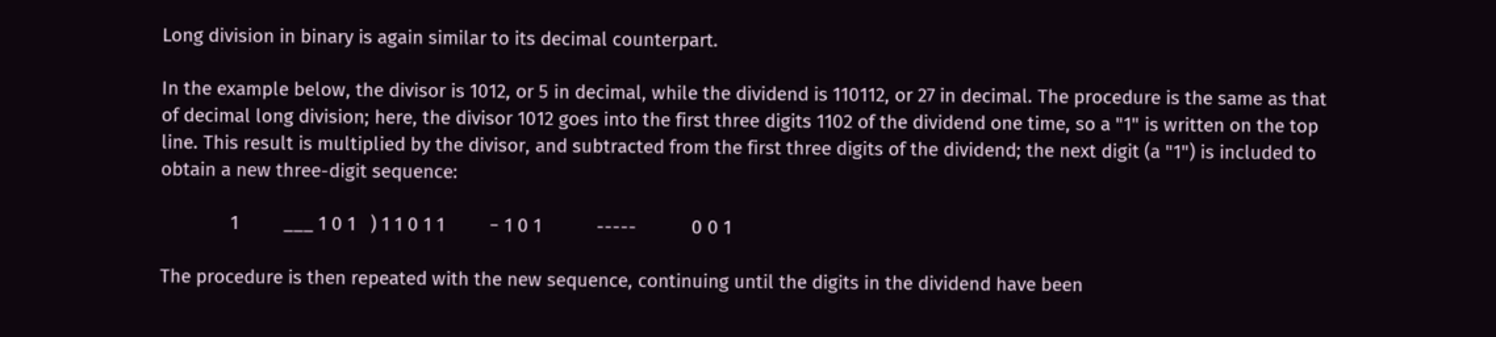Long division in binary is again similar to its decimal counterpart.

In the example below, the divisor is 1012, or 5 in decimal, while the dividend is 110112, or 27 in decimal. The procedure is the same as that of decimal long division; here, the divisor 1012 goes into the first three digits 1102 of the dividend one time, so a "1" is written on the top line. This result is multiplied by the divisor, and subtracted from the first three digits of the dividend; the next digit (a "1") is included to obtain a new three-digit sequence:

              1         ___ 1 0 1   ) 1 1 0 1 1         − 1 0 1           -----           0 0 1

The procedure is then repeated with the new sequence, continuing until the digits in the dividend have been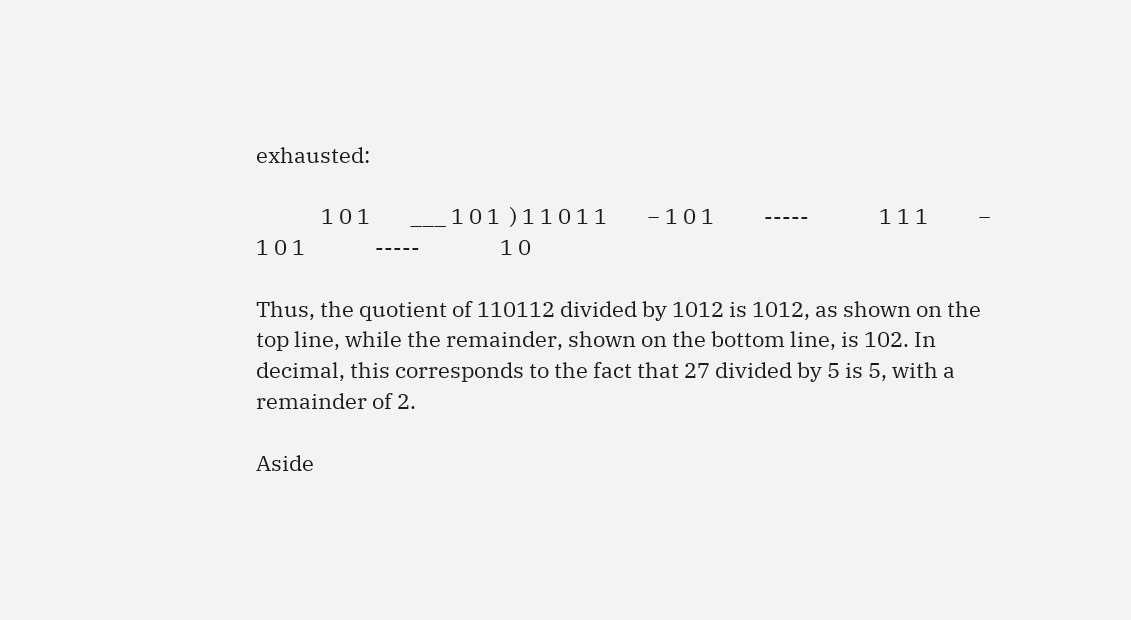exhausted:

             1 0 1        ___ 1 0 1  ) 1 1 0 1 1        − 1 0 1          -----              1 1 1          −   1 0 1              -----                1 0

Thus, the quotient of 110112 divided by 1012 is 1012, as shown on the top line, while the remainder, shown on the bottom line, is 102. In decimal, this corresponds to the fact that 27 divided by 5 is 5, with a remainder of 2.

Aside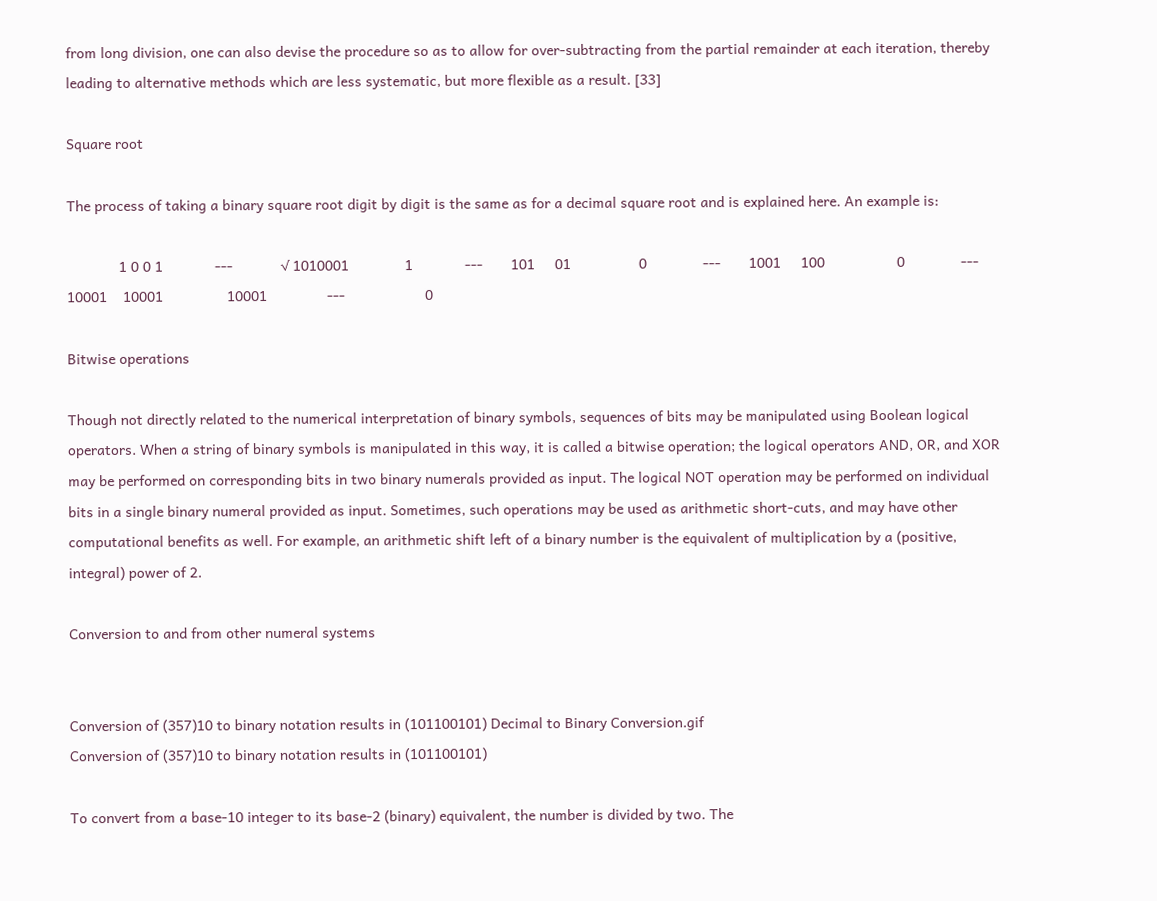from long division, one can also devise the procedure so as to allow for over-subtracting from the partial remainder at each iteration, thereby leading to alternative methods which are less systematic, but more flexible as a result. [33]

Square root

The process of taking a binary square root digit by digit is the same as for a decimal square root and is explained here. An example is:

             1 0 0 1             ---            √ 1010001              1             ---       101     01                 0              ---       1001     100                  0              ---       10001    10001                10001               ---                    0

Bitwise operations

Though not directly related to the numerical interpretation of binary symbols, sequences of bits may be manipulated using Boolean logical operators. When a string of binary symbols is manipulated in this way, it is called a bitwise operation; the logical operators AND, OR, and XOR may be performed on corresponding bits in two binary numerals provided as input. The logical NOT operation may be performed on individual bits in a single binary numeral provided as input. Sometimes, such operations may be used as arithmetic short-cuts, and may have other computational benefits as well. For example, an arithmetic shift left of a binary number is the equivalent of multiplication by a (positive, integral) power of 2.

Conversion to and from other numeral systems


Conversion of (357)10 to binary notation results in (101100101) Decimal to Binary Conversion.gif
Conversion of (357)10 to binary notation results in (101100101)

To convert from a base-10 integer to its base-2 (binary) equivalent, the number is divided by two. The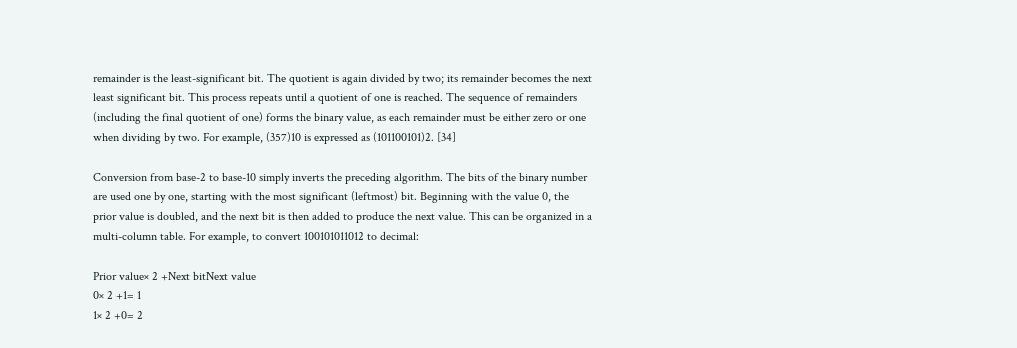remainder is the least-significant bit. The quotient is again divided by two; its remainder becomes the next least significant bit. This process repeats until a quotient of one is reached. The sequence of remainders (including the final quotient of one) forms the binary value, as each remainder must be either zero or one when dividing by two. For example, (357)10 is expressed as (101100101)2. [34]

Conversion from base-2 to base-10 simply inverts the preceding algorithm. The bits of the binary number are used one by one, starting with the most significant (leftmost) bit. Beginning with the value 0, the prior value is doubled, and the next bit is then added to produce the next value. This can be organized in a multi-column table. For example, to convert 100101011012 to decimal:

Prior value× 2 +Next bitNext value
0× 2 +1= 1
1× 2 +0= 2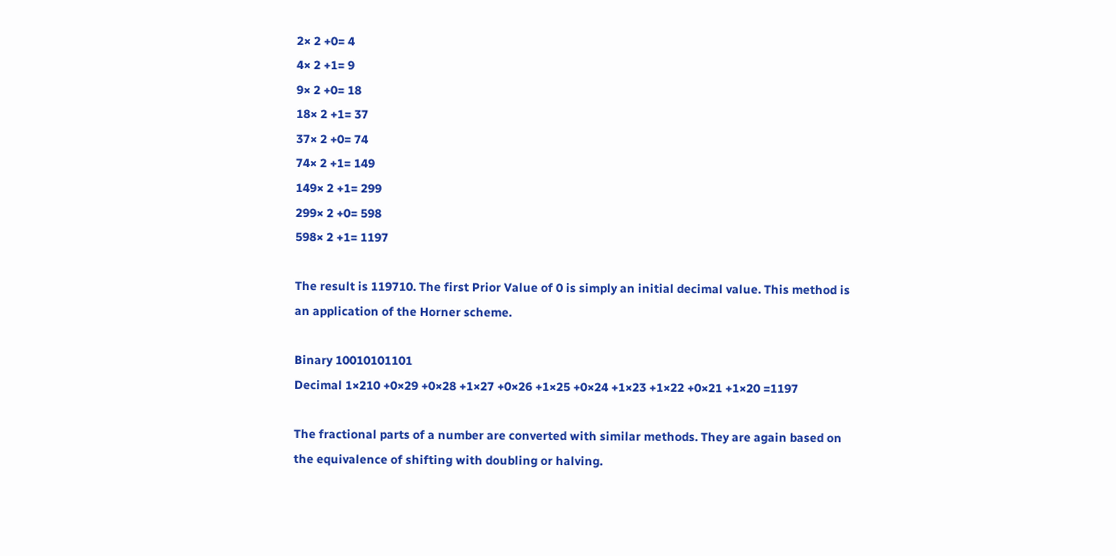2× 2 +0= 4
4× 2 +1= 9
9× 2 +0= 18
18× 2 +1= 37
37× 2 +0= 74
74× 2 +1= 149
149× 2 +1= 299
299× 2 +0= 598
598× 2 +1= 1197

The result is 119710. The first Prior Value of 0 is simply an initial decimal value. This method is an application of the Horner scheme.

Binary 10010101101
Decimal 1×210 +0×29 +0×28 +1×27 +0×26 +1×25 +0×24 +1×23 +1×22 +0×21 +1×20 =1197

The fractional parts of a number are converted with similar methods. They are again based on the equivalence of shifting with doubling or halving.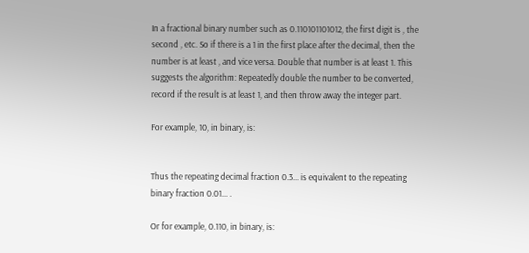In a fractional binary number such as 0.110101101012, the first digit is , the second , etc. So if there is a 1 in the first place after the decimal, then the number is at least , and vice versa. Double that number is at least 1. This suggests the algorithm: Repeatedly double the number to be converted, record if the result is at least 1, and then throw away the integer part.

For example, 10, in binary, is:


Thus the repeating decimal fraction 0.3... is equivalent to the repeating binary fraction 0.01... .

Or for example, 0.110, in binary, is: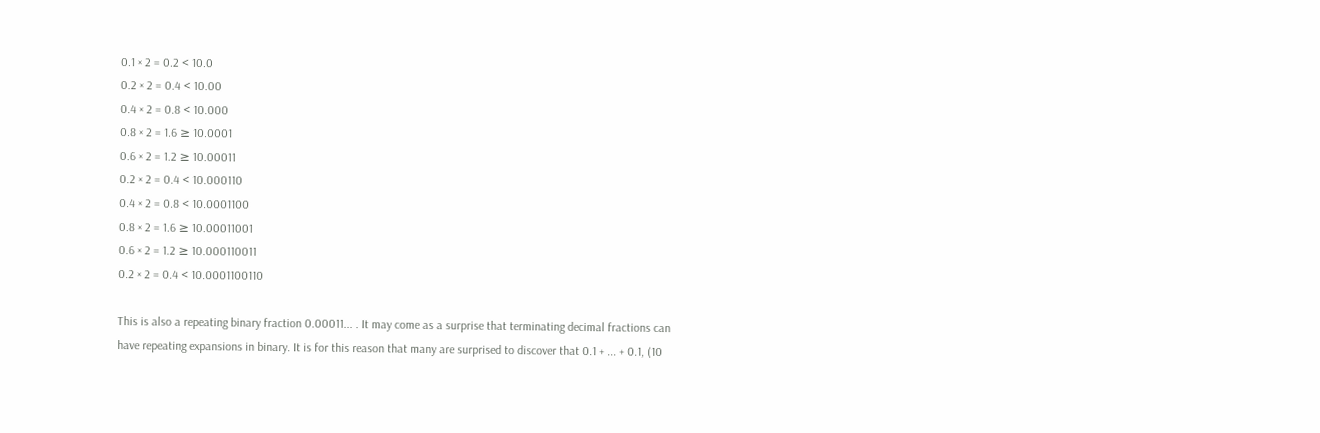0.1 × 2 = 0.2 < 10.0
0.2 × 2 = 0.4 < 10.00
0.4 × 2 = 0.8 < 10.000
0.8 × 2 = 1.6 ≥ 10.0001
0.6 × 2 = 1.2 ≥ 10.00011
0.2 × 2 = 0.4 < 10.000110
0.4 × 2 = 0.8 < 10.0001100
0.8 × 2 = 1.6 ≥ 10.00011001
0.6 × 2 = 1.2 ≥ 10.000110011
0.2 × 2 = 0.4 < 10.0001100110

This is also a repeating binary fraction 0.00011... . It may come as a surprise that terminating decimal fractions can have repeating expansions in binary. It is for this reason that many are surprised to discover that 0.1 + ... + 0.1, (10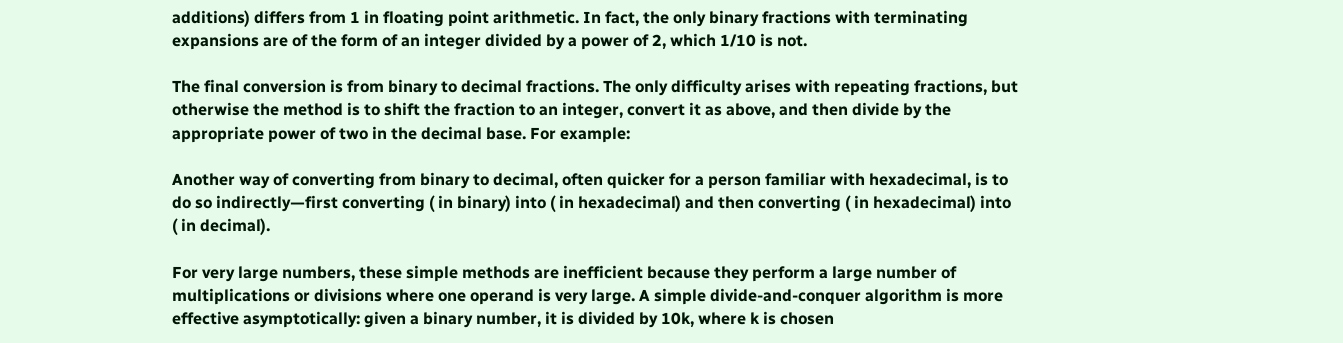additions) differs from 1 in floating point arithmetic. In fact, the only binary fractions with terminating expansions are of the form of an integer divided by a power of 2, which 1/10 is not.

The final conversion is from binary to decimal fractions. The only difficulty arises with repeating fractions, but otherwise the method is to shift the fraction to an integer, convert it as above, and then divide by the appropriate power of two in the decimal base. For example:

Another way of converting from binary to decimal, often quicker for a person familiar with hexadecimal, is to do so indirectly—first converting ( in binary) into ( in hexadecimal) and then converting ( in hexadecimal) into ( in decimal).

For very large numbers, these simple methods are inefficient because they perform a large number of multiplications or divisions where one operand is very large. A simple divide-and-conquer algorithm is more effective asymptotically: given a binary number, it is divided by 10k, where k is chosen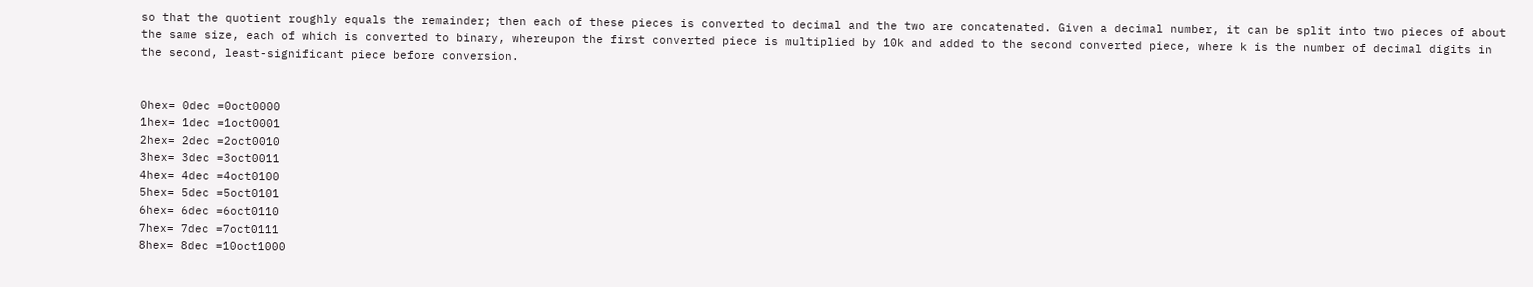so that the quotient roughly equals the remainder; then each of these pieces is converted to decimal and the two are concatenated. Given a decimal number, it can be split into two pieces of about the same size, each of which is converted to binary, whereupon the first converted piece is multiplied by 10k and added to the second converted piece, where k is the number of decimal digits in the second, least-significant piece before conversion.


0hex= 0dec =0oct0000
1hex= 1dec =1oct0001
2hex= 2dec =2oct0010
3hex= 3dec =3oct0011
4hex= 4dec =4oct0100
5hex= 5dec =5oct0101
6hex= 6dec =6oct0110
7hex= 7dec =7oct0111
8hex= 8dec =10oct1000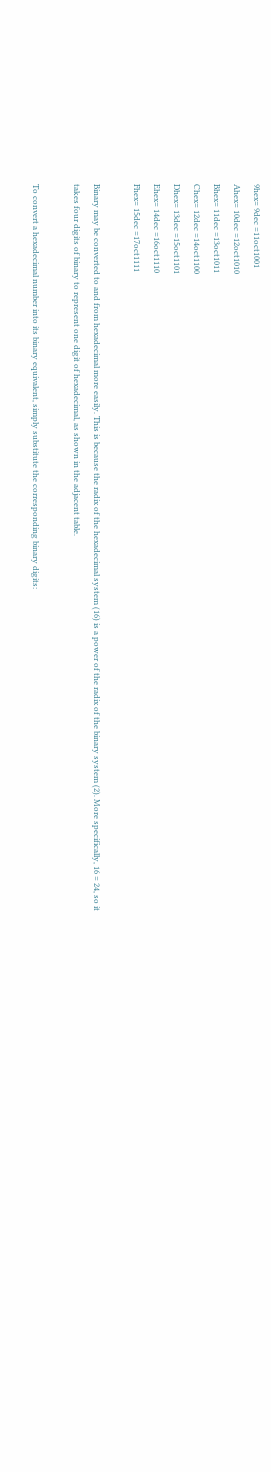9hex= 9dec =11oct1001
Ahex= 10dec =12oct1010
Bhex= 11dec =13oct1011
Chex= 12dec =14oct1100
Dhex= 13dec =15oct1101
Ehex= 14dec =16oct1110
Fhex= 15dec =17oct1111

Binary may be converted to and from hexadecimal more easily. This is because the radix of the hexadecimal system (16) is a power of the radix of the binary system (2). More specifically, 16 = 24, so it takes four digits of binary to represent one digit of hexadecimal, as shown in the adjacent table.

To convert a hexadecimal number into its binary equivalent, simply substitute the corresponding binary digits: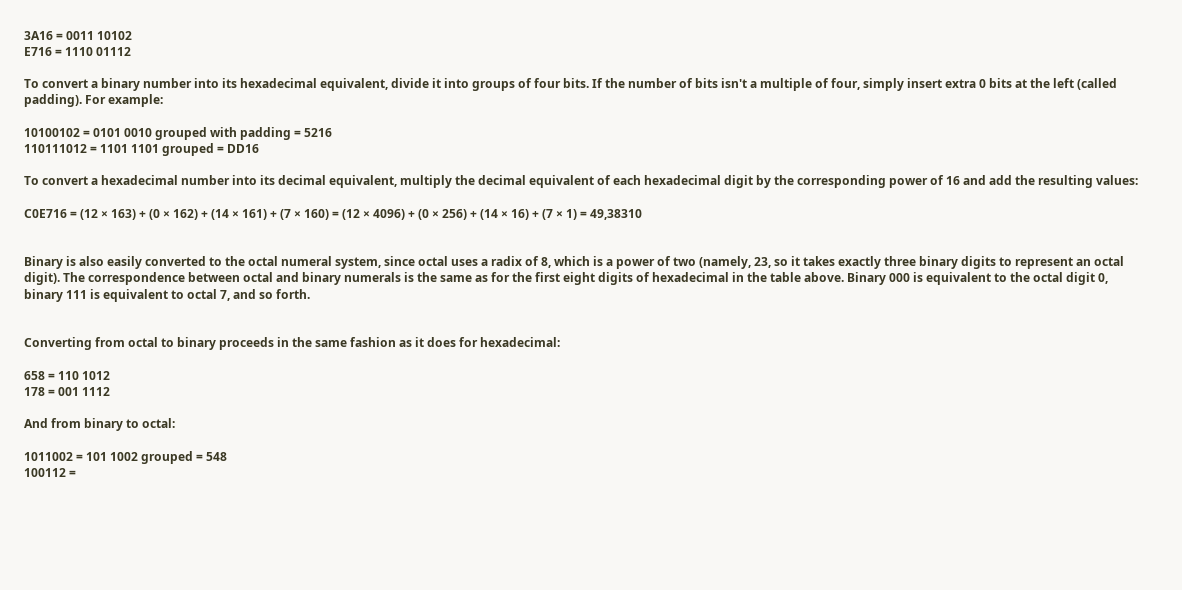3A16 = 0011 10102
E716 = 1110 01112

To convert a binary number into its hexadecimal equivalent, divide it into groups of four bits. If the number of bits isn't a multiple of four, simply insert extra 0 bits at the left (called padding). For example:

10100102 = 0101 0010 grouped with padding = 5216
110111012 = 1101 1101 grouped = DD16

To convert a hexadecimal number into its decimal equivalent, multiply the decimal equivalent of each hexadecimal digit by the corresponding power of 16 and add the resulting values:

C0E716 = (12 × 163) + (0 × 162) + (14 × 161) + (7 × 160) = (12 × 4096) + (0 × 256) + (14 × 16) + (7 × 1) = 49,38310


Binary is also easily converted to the octal numeral system, since octal uses a radix of 8, which is a power of two (namely, 23, so it takes exactly three binary digits to represent an octal digit). The correspondence between octal and binary numerals is the same as for the first eight digits of hexadecimal in the table above. Binary 000 is equivalent to the octal digit 0, binary 111 is equivalent to octal 7, and so forth.


Converting from octal to binary proceeds in the same fashion as it does for hexadecimal:

658 = 110 1012
178 = 001 1112

And from binary to octal:

1011002 = 101 1002 grouped = 548
100112 =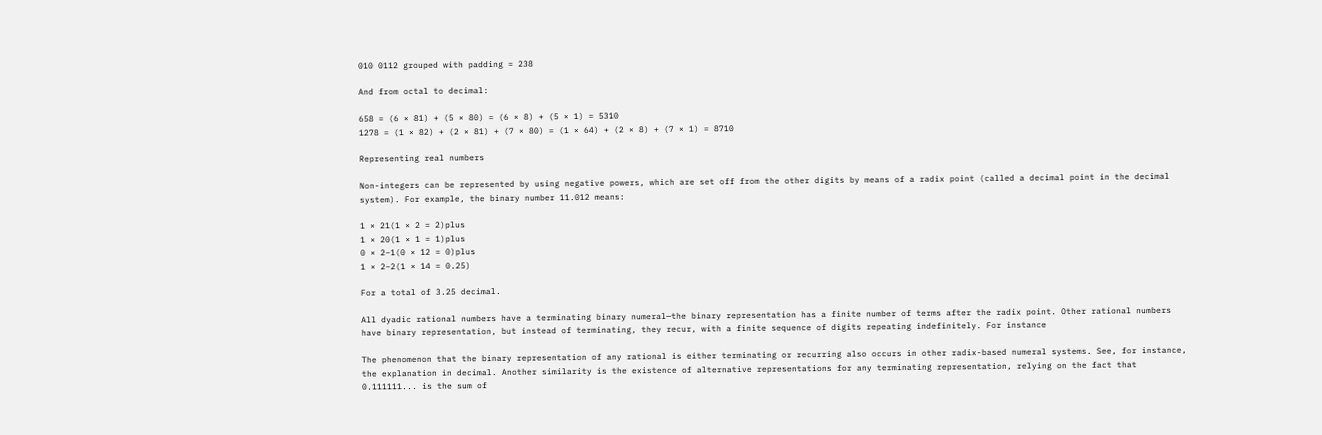010 0112 grouped with padding = 238

And from octal to decimal:

658 = (6 × 81) + (5 × 80) = (6 × 8) + (5 × 1) = 5310
1278 = (1 × 82) + (2 × 81) + (7 × 80) = (1 × 64) + (2 × 8) + (7 × 1) = 8710

Representing real numbers

Non-integers can be represented by using negative powers, which are set off from the other digits by means of a radix point (called a decimal point in the decimal system). For example, the binary number 11.012 means:

1 × 21(1 × 2 = 2)plus
1 × 20(1 × 1 = 1)plus
0 × 2−1(0 × 12 = 0)plus
1 × 2−2(1 × 14 = 0.25)

For a total of 3.25 decimal.

All dyadic rational numbers have a terminating binary numeral—the binary representation has a finite number of terms after the radix point. Other rational numbers have binary representation, but instead of terminating, they recur, with a finite sequence of digits repeating indefinitely. For instance

The phenomenon that the binary representation of any rational is either terminating or recurring also occurs in other radix-based numeral systems. See, for instance, the explanation in decimal. Another similarity is the existence of alternative representations for any terminating representation, relying on the fact that 0.111111... is the sum of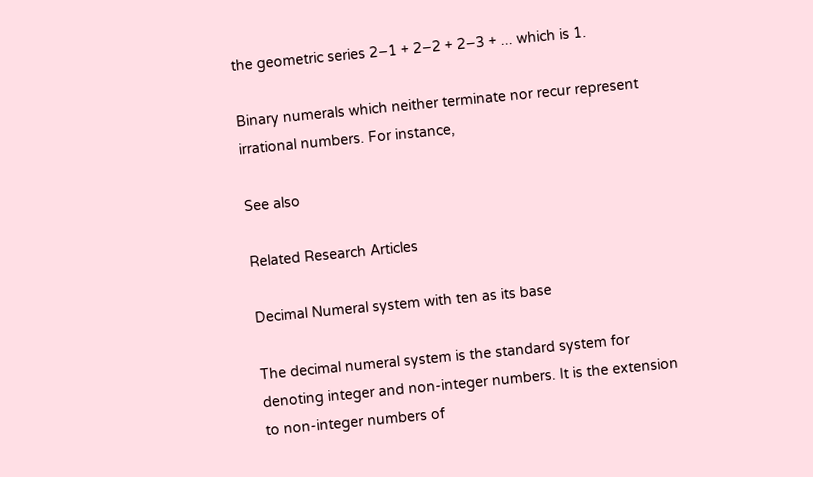the geometric series 2−1 + 2−2 + 2−3 + ... which is 1.

Binary numerals which neither terminate nor recur represent irrational numbers. For instance,

See also

Related Research Articles

Decimal Numeral system with ten as its base

The decimal numeral system is the standard system for denoting integer and non-integer numbers. It is the extension to non-integer numbers of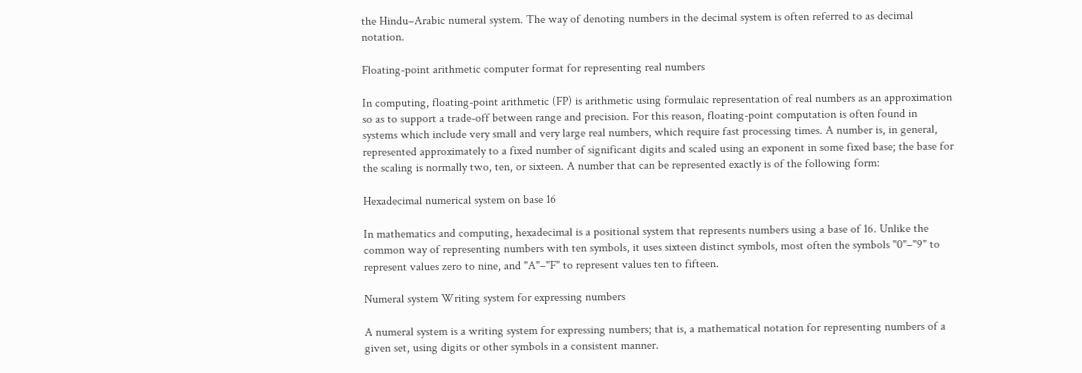the Hindu–Arabic numeral system. The way of denoting numbers in the decimal system is often referred to as decimal notation.

Floating-point arithmetic computer format for representing real numbers

In computing, floating-point arithmetic (FP) is arithmetic using formulaic representation of real numbers as an approximation so as to support a trade-off between range and precision. For this reason, floating-point computation is often found in systems which include very small and very large real numbers, which require fast processing times. A number is, in general, represented approximately to a fixed number of significant digits and scaled using an exponent in some fixed base; the base for the scaling is normally two, ten, or sixteen. A number that can be represented exactly is of the following form:

Hexadecimal numerical system on base 16

In mathematics and computing, hexadecimal is a positional system that represents numbers using a base of 16. Unlike the common way of representing numbers with ten symbols, it uses sixteen distinct symbols, most often the symbols "0"–"9" to represent values zero to nine, and "A"–"F" to represent values ten to fifteen.

Numeral system Writing system for expressing numbers

A numeral system is a writing system for expressing numbers; that is, a mathematical notation for representing numbers of a given set, using digits or other symbols in a consistent manner.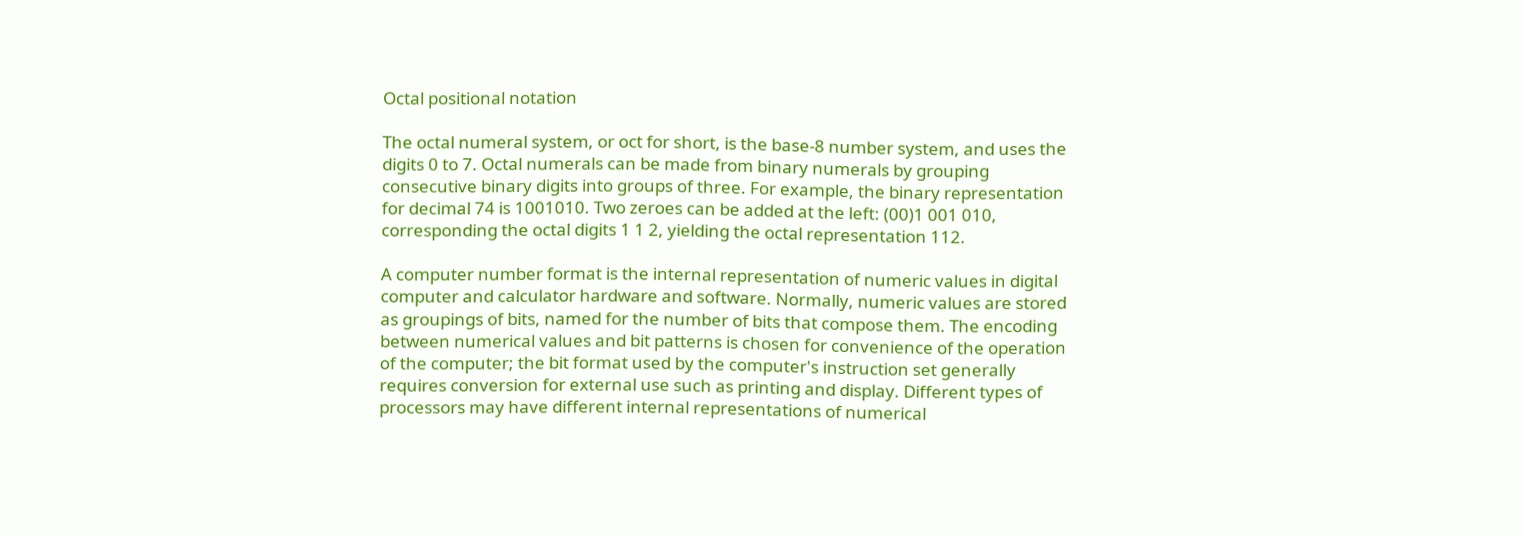Octal positional notation

The octal numeral system, or oct for short, is the base-8 number system, and uses the digits 0 to 7. Octal numerals can be made from binary numerals by grouping consecutive binary digits into groups of three. For example, the binary representation for decimal 74 is 1001010. Two zeroes can be added at the left: (00)1 001 010, corresponding the octal digits 1 1 2, yielding the octal representation 112.

A computer number format is the internal representation of numeric values in digital computer and calculator hardware and software. Normally, numeric values are stored as groupings of bits, named for the number of bits that compose them. The encoding between numerical values and bit patterns is chosen for convenience of the operation of the computer; the bit format used by the computer's instruction set generally requires conversion for external use such as printing and display. Different types of processors may have different internal representations of numerical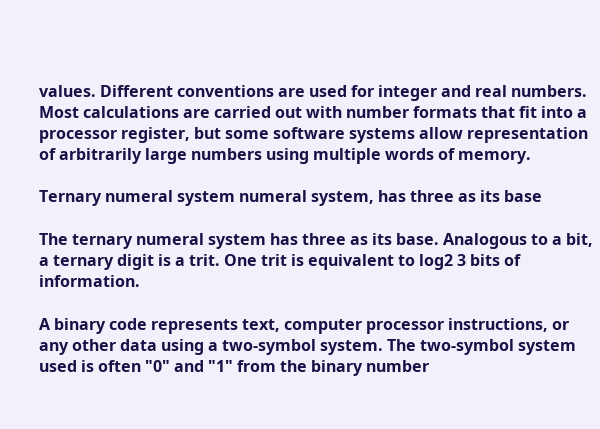values. Different conventions are used for integer and real numbers. Most calculations are carried out with number formats that fit into a processor register, but some software systems allow representation of arbitrarily large numbers using multiple words of memory.

Ternary numeral system numeral system, has three as its base

The ternary numeral system has three as its base. Analogous to a bit, a ternary digit is a trit. One trit is equivalent to log2 3 bits of information.

A binary code represents text, computer processor instructions, or any other data using a two-symbol system. The two-symbol system used is often "0" and "1" from the binary number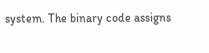system. The binary code assigns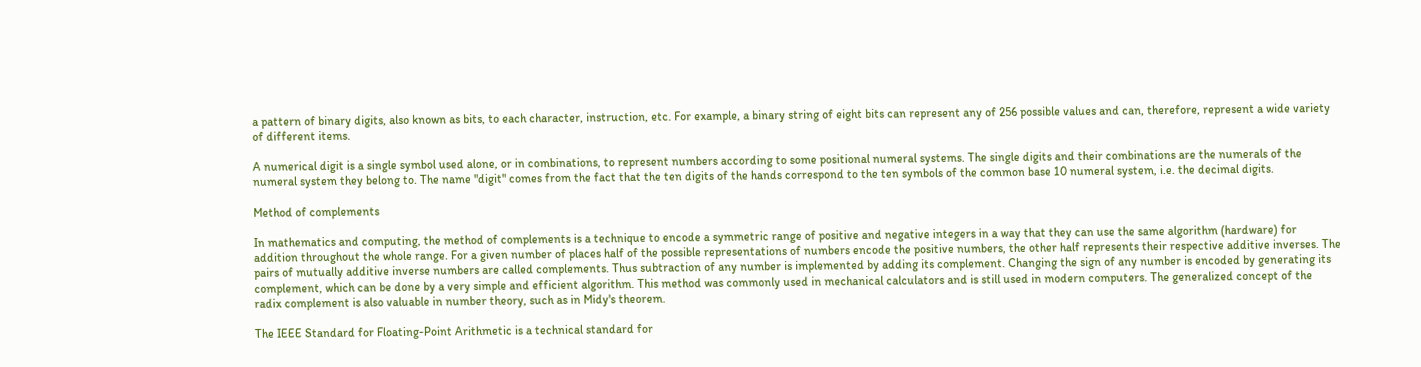a pattern of binary digits, also known as bits, to each character, instruction, etc. For example, a binary string of eight bits can represent any of 256 possible values and can, therefore, represent a wide variety of different items.

A numerical digit is a single symbol used alone, or in combinations, to represent numbers according to some positional numeral systems. The single digits and their combinations are the numerals of the numeral system they belong to. The name "digit" comes from the fact that the ten digits of the hands correspond to the ten symbols of the common base 10 numeral system, i.e. the decimal digits.

Method of complements

In mathematics and computing, the method of complements is a technique to encode a symmetric range of positive and negative integers in a way that they can use the same algorithm (hardware) for addition throughout the whole range. For a given number of places half of the possible representations of numbers encode the positive numbers, the other half represents their respective additive inverses. The pairs of mutually additive inverse numbers are called complements. Thus subtraction of any number is implemented by adding its complement. Changing the sign of any number is encoded by generating its complement, which can be done by a very simple and efficient algorithm. This method was commonly used in mechanical calculators and is still used in modern computers. The generalized concept of the radix complement is also valuable in number theory, such as in Midy's theorem.

The IEEE Standard for Floating-Point Arithmetic is a technical standard for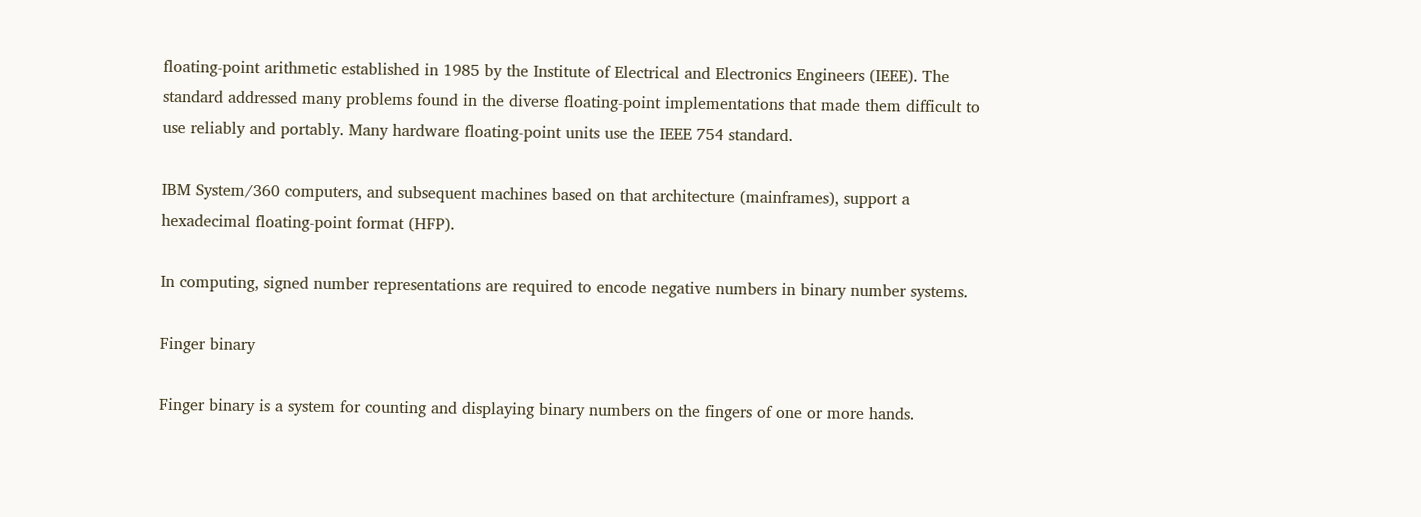floating-point arithmetic established in 1985 by the Institute of Electrical and Electronics Engineers (IEEE). The standard addressed many problems found in the diverse floating-point implementations that made them difficult to use reliably and portably. Many hardware floating-point units use the IEEE 754 standard.

IBM System/360 computers, and subsequent machines based on that architecture (mainframes), support a hexadecimal floating-point format (HFP).

In computing, signed number representations are required to encode negative numbers in binary number systems.

Finger binary

Finger binary is a system for counting and displaying binary numbers on the fingers of one or more hands.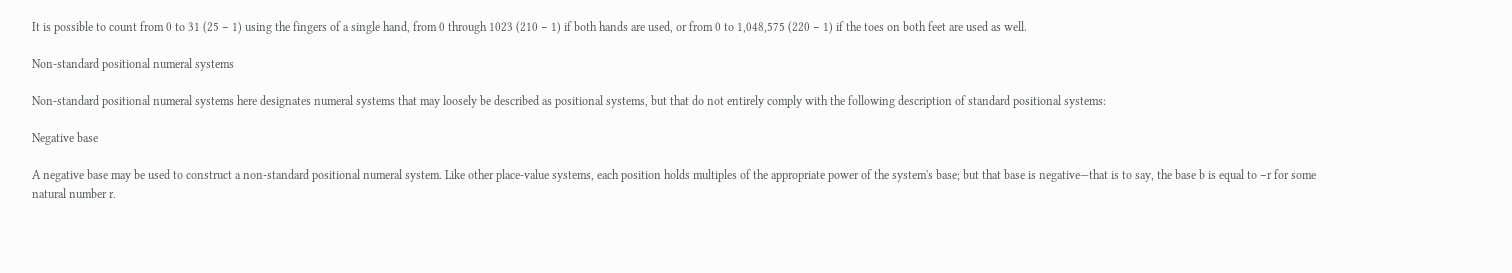It is possible to count from 0 to 31 (25 − 1) using the fingers of a single hand, from 0 through 1023 (210 − 1) if both hands are used, or from 0 to 1,048,575 (220 − 1) if the toes on both feet are used as well.

Non-standard positional numeral systems

Non-standard positional numeral systems here designates numeral systems that may loosely be described as positional systems, but that do not entirely comply with the following description of standard positional systems:

Negative base

A negative base may be used to construct a non-standard positional numeral system. Like other place-value systems, each position holds multiples of the appropriate power of the system's base; but that base is negative—that is to say, the base b is equal to −r for some natural number r.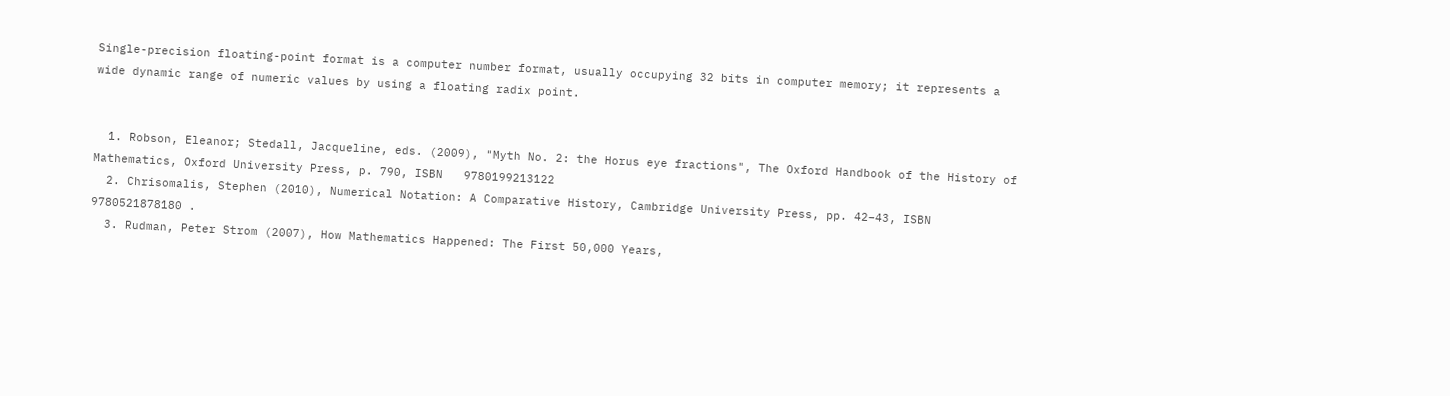Single-precision floating-point format is a computer number format, usually occupying 32 bits in computer memory; it represents a wide dynamic range of numeric values by using a floating radix point.


  1. Robson, Eleanor; Stedall, Jacqueline, eds. (2009), "Myth No. 2: the Horus eye fractions", The Oxford Handbook of the History of Mathematics, Oxford University Press, p. 790, ISBN   9780199213122
  2. Chrisomalis, Stephen (2010), Numerical Notation: A Comparative History, Cambridge University Press, pp. 42–43, ISBN   9780521878180 .
  3. Rudman, Peter Strom (2007), How Mathematics Happened: The First 50,000 Years,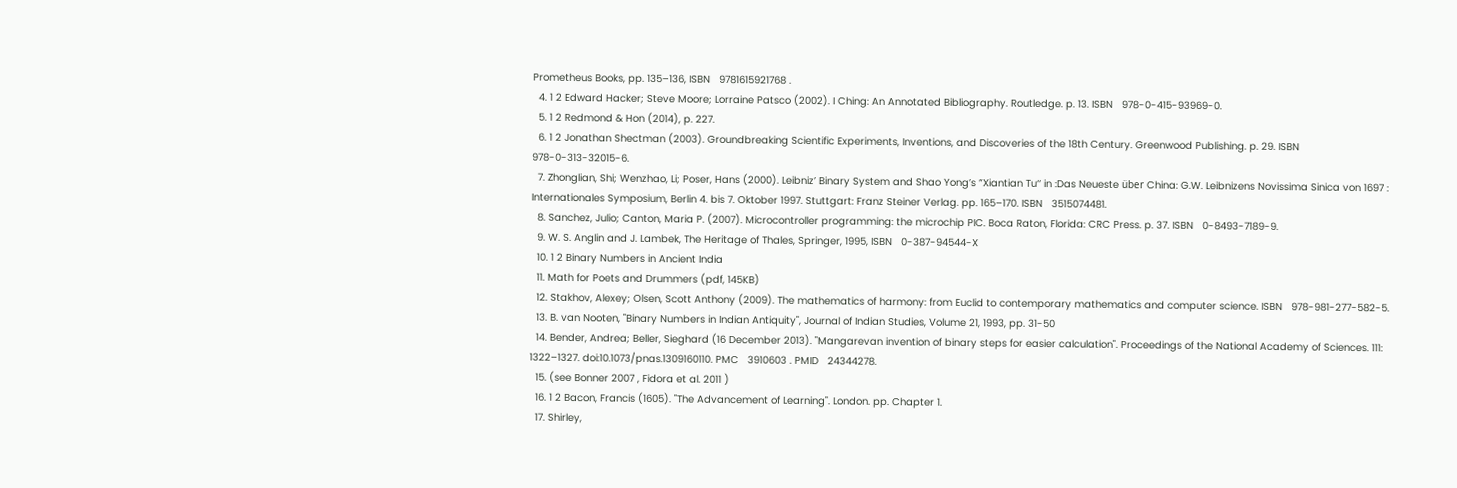Prometheus Books, pp. 135–136, ISBN   9781615921768 .
  4. 1 2 Edward Hacker; Steve Moore; Lorraine Patsco (2002). I Ching: An Annotated Bibliography. Routledge. p. 13. ISBN   978-0-415-93969-0.
  5. 1 2 Redmond & Hon (2014), p. 227.
  6. 1 2 Jonathan Shectman (2003). Groundbreaking Scientific Experiments, Inventions, and Discoveries of the 18th Century. Greenwood Publishing. p. 29. ISBN   978-0-313-32015-6.
  7. Zhonglian, Shi; Wenzhao, Li; Poser, Hans (2000). Leibniz’ Binary System and Shao Yong’s ”Xiantian Tu‘‘ in :Das Neueste über China: G.W. Leibnizens Novissima Sinica von 1697 : Internationales Symposium, Berlin 4. bis 7. Oktober 1997. Stuttgart: Franz Steiner Verlag. pp. 165–170. ISBN   3515074481.
  8. Sanchez, Julio; Canton, Maria P. (2007). Microcontroller programming: the microchip PIC. Boca Raton, Florida: CRC Press. p. 37. ISBN   0-8493-7189-9.
  9. W. S. Anglin and J. Lambek, The Heritage of Thales, Springer, 1995, ISBN   0-387-94544-X
  10. 1 2 Binary Numbers in Ancient India
  11. Math for Poets and Drummers (pdf, 145KB)
  12. Stakhov, Alexey; Olsen, Scott Anthony (2009). The mathematics of harmony: from Euclid to contemporary mathematics and computer science. ISBN   978-981-277-582-5.
  13. B. van Nooten, "Binary Numbers in Indian Antiquity", Journal of Indian Studies, Volume 21, 1993, pp. 31-50
  14. Bender, Andrea; Beller, Sieghard (16 December 2013). "Mangarevan invention of binary steps for easier calculation". Proceedings of the National Academy of Sciences. 111: 1322–1327. doi:10.1073/pnas.1309160110. PMC   3910603 . PMID   24344278.
  15. (see Bonner 2007 , Fidora et al. 2011 )
  16. 1 2 Bacon, Francis (1605). "The Advancement of Learning". London. pp. Chapter 1.
  17. Shirley,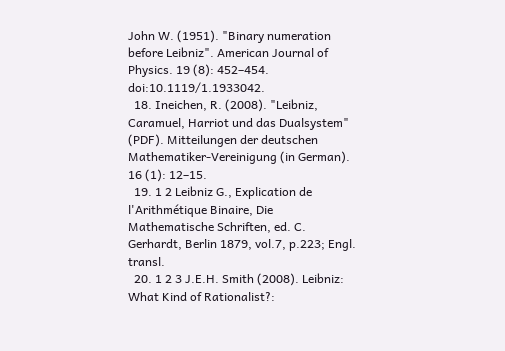John W. (1951). "Binary numeration before Leibniz". American Journal of Physics. 19 (8): 452–454. doi:10.1119/1.1933042.
  18. Ineichen, R. (2008). "Leibniz, Caramuel, Harriot und das Dualsystem" (PDF). Mitteilungen der deutschen Mathematiker-Vereinigung (in German). 16 (1): 12–15.
  19. 1 2 Leibniz G., Explication de l'Arithmétique Binaire, Die Mathematische Schriften, ed. C. Gerhardt, Berlin 1879, vol.7, p.223; Engl. transl.
  20. 1 2 3 J.E.H. Smith (2008). Leibniz: What Kind of Rationalist?: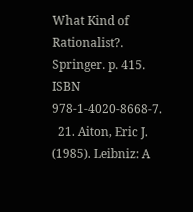What Kind of Rationalist?. Springer. p. 415. ISBN   978-1-4020-8668-7.
  21. Aiton, Eric J. (1985). Leibniz: A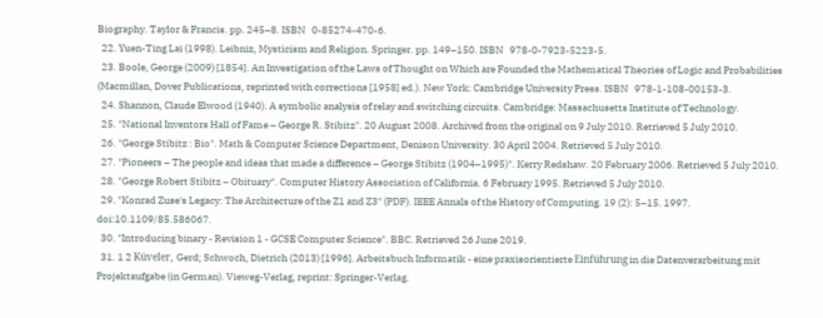Biography. Taylor & Francis. pp. 245–8. ISBN   0-85274-470-6.
  22. Yuen-Ting Lai (1998). Leibniz, Mysticism and Religion. Springer. pp. 149–150. ISBN   978-0-7923-5223-5.
  23. Boole, George (2009) [1854]. An Investigation of the Laws of Thought on Which are Founded the Mathematical Theories of Logic and Probabilities (Macmillan, Dover Publications, reprinted with corrections [1958] ed.). New York: Cambridge University Press. ISBN   978-1-108-00153-3.
  24. Shannon, Claude Elwood (1940). A symbolic analysis of relay and switching circuits. Cambridge: Massachusetts Institute of Technology.
  25. "National Inventors Hall of Fame – George R. Stibitz". 20 August 2008. Archived from the original on 9 July 2010. Retrieved 5 July 2010.
  26. "George Stibitz : Bio". Math & Computer Science Department, Denison University. 30 April 2004. Retrieved 5 July 2010.
  27. "Pioneers – The people and ideas that made a difference – George Stibitz (1904–1995)". Kerry Redshaw. 20 February 2006. Retrieved 5 July 2010.
  28. "George Robert Stibitz – Obituary". Computer History Association of California. 6 February 1995. Retrieved 5 July 2010.
  29. "Konrad Zuse's Legacy: The Architecture of the Z1 and Z3" (PDF). IEEE Annals of the History of Computing. 19 (2): 5–15. 1997. doi:10.1109/85.586067.
  30. "Introducing binary - Revision 1 - GCSE Computer Science". BBC. Retrieved 26 June 2019.
  31. 1 2 Küveler, Gerd; Schwoch, Dietrich (2013) [1996]. Arbeitsbuch Informatik - eine praxisorientierte Einführung in die Datenverarbeitung mit Projektaufgabe (in German). Vieweg-Verlag, reprint: Springer-Verlag.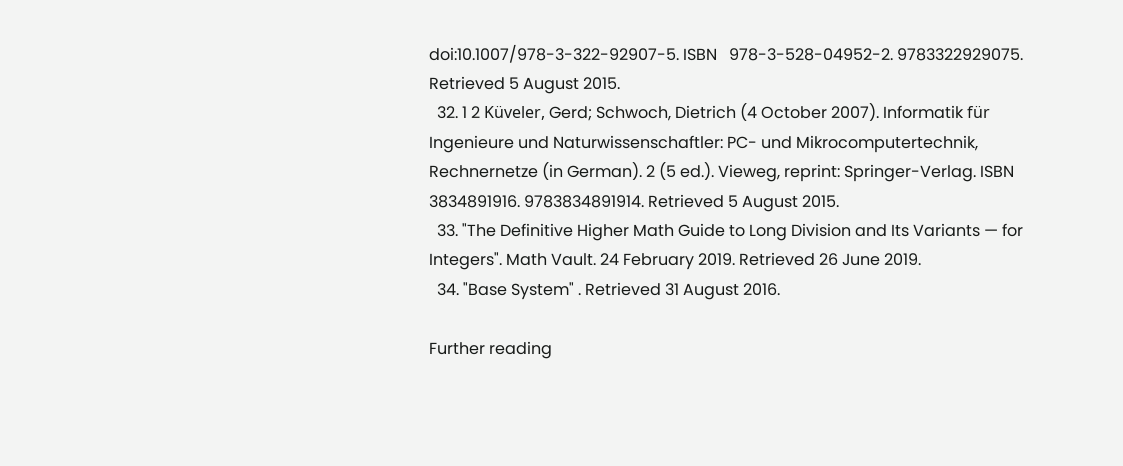doi:10.1007/978-3-322-92907-5. ISBN   978-3-528-04952-2. 9783322929075. Retrieved 5 August 2015.
  32. 1 2 Küveler, Gerd; Schwoch, Dietrich (4 October 2007). Informatik für Ingenieure und Naturwissenschaftler: PC- und Mikrocomputertechnik, Rechnernetze (in German). 2 (5 ed.). Vieweg, reprint: Springer-Verlag. ISBN   3834891916. 9783834891914. Retrieved 5 August 2015.
  33. "The Definitive Higher Math Guide to Long Division and Its Variants — for Integers". Math Vault. 24 February 2019. Retrieved 26 June 2019.
  34. "Base System" . Retrieved 31 August 2016.

Further reading